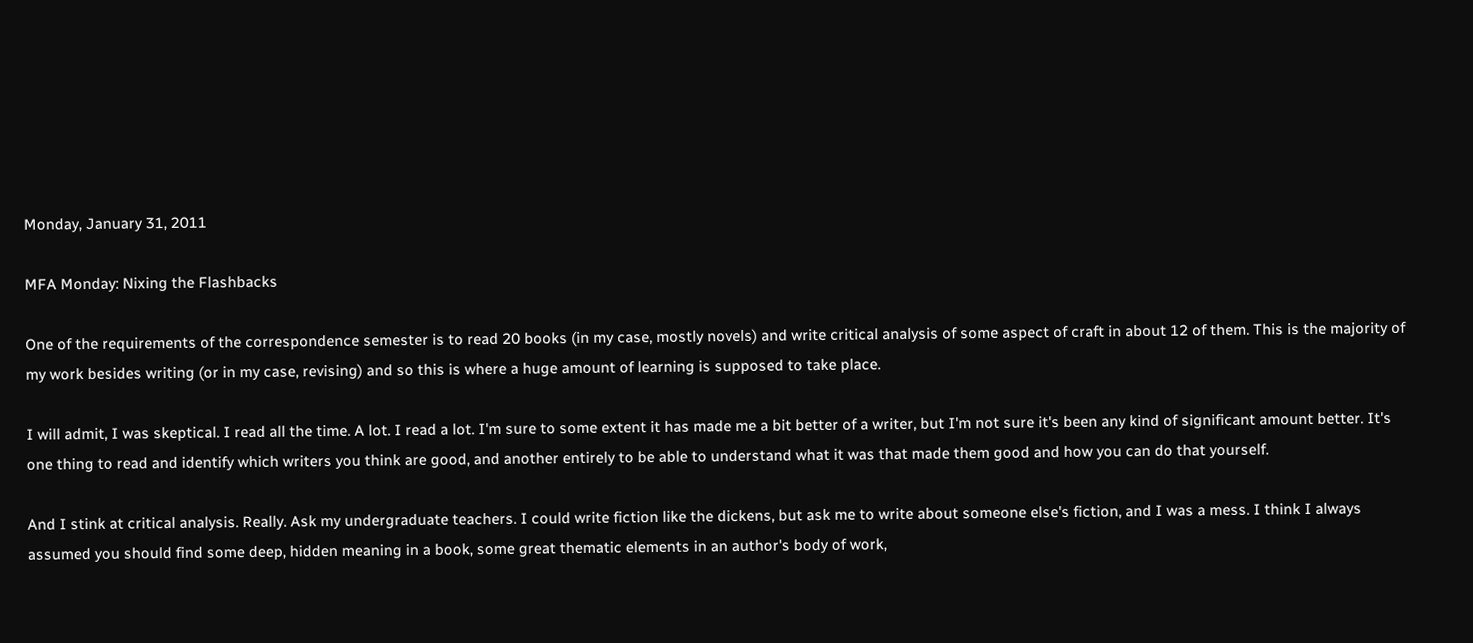Monday, January 31, 2011

MFA Monday: Nixing the Flashbacks

One of the requirements of the correspondence semester is to read 20 books (in my case, mostly novels) and write critical analysis of some aspect of craft in about 12 of them. This is the majority of my work besides writing (or in my case, revising) and so this is where a huge amount of learning is supposed to take place.

I will admit, I was skeptical. I read all the time. A lot. I read a lot. I'm sure to some extent it has made me a bit better of a writer, but I'm not sure it's been any kind of significant amount better. It's one thing to read and identify which writers you think are good, and another entirely to be able to understand what it was that made them good and how you can do that yourself.

And I stink at critical analysis. Really. Ask my undergraduate teachers. I could write fiction like the dickens, but ask me to write about someone else's fiction, and I was a mess. I think I always assumed you should find some deep, hidden meaning in a book, some great thematic elements in an author's body of work,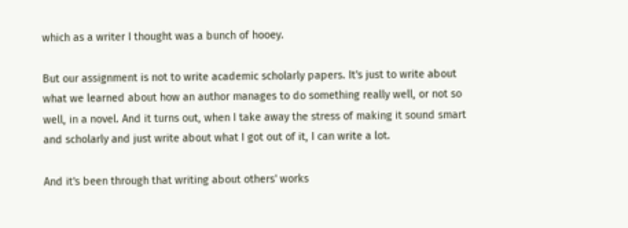which as a writer I thought was a bunch of hooey.

But our assignment is not to write academic scholarly papers. It's just to write about what we learned about how an author manages to do something really well, or not so well, in a novel. And it turns out, when I take away the stress of making it sound smart and scholarly and just write about what I got out of it, I can write a lot.

And it's been through that writing about others' works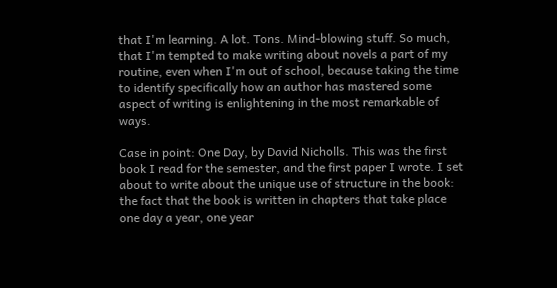that I'm learning. A lot. Tons. Mind-blowing stuff. So much, that I'm tempted to make writing about novels a part of my routine, even when I'm out of school, because taking the time to identify specifically how an author has mastered some aspect of writing is enlightening in the most remarkable of ways.

Case in point: One Day, by David Nicholls. This was the first book I read for the semester, and the first paper I wrote. I set about to write about the unique use of structure in the book: the fact that the book is written in chapters that take place one day a year, one year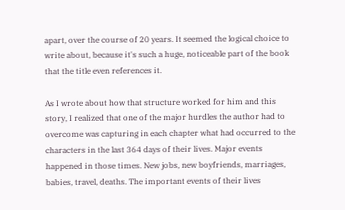apart, over the course of 20 years. It seemed the logical choice to write about, because it's such a huge, noticeable part of the book that the title even references it.

As I wrote about how that structure worked for him and this story, I realized that one of the major hurdles the author had to overcome was capturing in each chapter what had occurred to the characters in the last 364 days of their lives. Major events happened in those times. New jobs, new boyfriends, marriages, babies, travel, deaths. The important events of their lives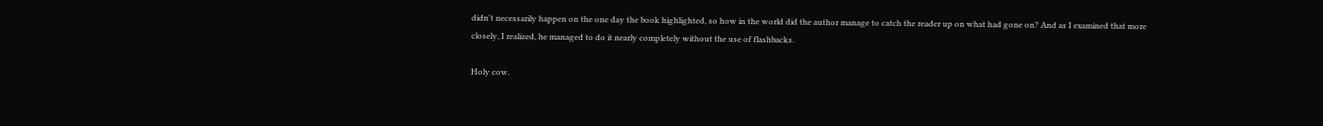didn't necessarily happen on the one day the book highlighted, so how in the world did the author manage to catch the reader up on what had gone on? And as I examined that more closely, I realized, he managed to do it nearly completely without the use of flashbacks.

Holy cow.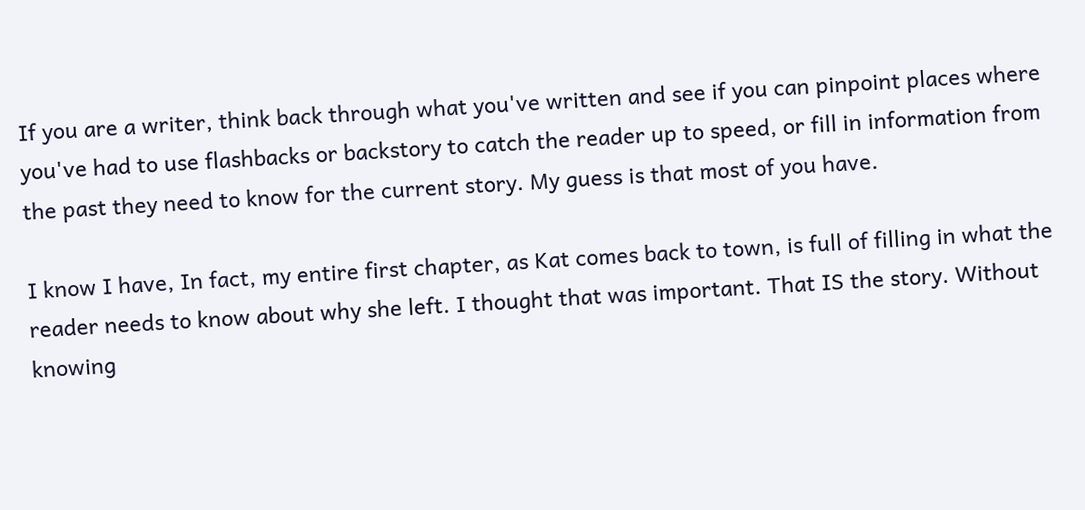If you are a writer, think back through what you've written and see if you can pinpoint places where you've had to use flashbacks or backstory to catch the reader up to speed, or fill in information from the past they need to know for the current story. My guess is that most of you have.

I know I have, In fact, my entire first chapter, as Kat comes back to town, is full of filling in what the reader needs to know about why she left. I thought that was important. That IS the story. Without knowing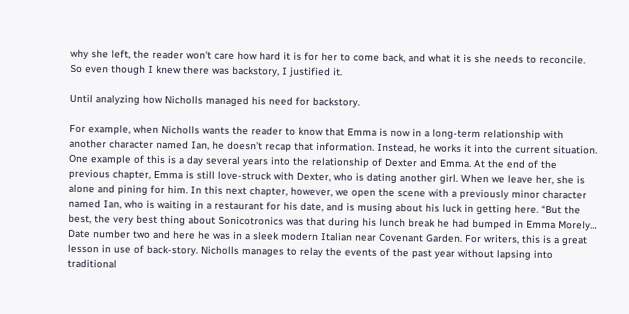why she left, the reader won't care how hard it is for her to come back, and what it is she needs to reconcile. So even though I knew there was backstory, I justified it.

Until analyzing how Nicholls managed his need for backstory.

For example, when Nicholls wants the reader to know that Emma is now in a long-term relationship with another character named Ian, he doesn’t recap that information. Instead, he works it into the current situation. One example of this is a day several years into the relationship of Dexter and Emma. At the end of the previous chapter, Emma is still love-struck with Dexter, who is dating another girl. When we leave her, she is alone and pining for him. In this next chapter, however, we open the scene with a previously minor character named Ian, who is waiting in a restaurant for his date, and is musing about his luck in getting here. “But the best, the very best thing about Sonicotronics was that during his lunch break he had bumped in Emma Morely… Date number two and here he was in a sleek modern Italian near Covenant Garden. For writers, this is a great lesson in use of back-story. Nicholls manages to relay the events of the past year without lapsing into traditional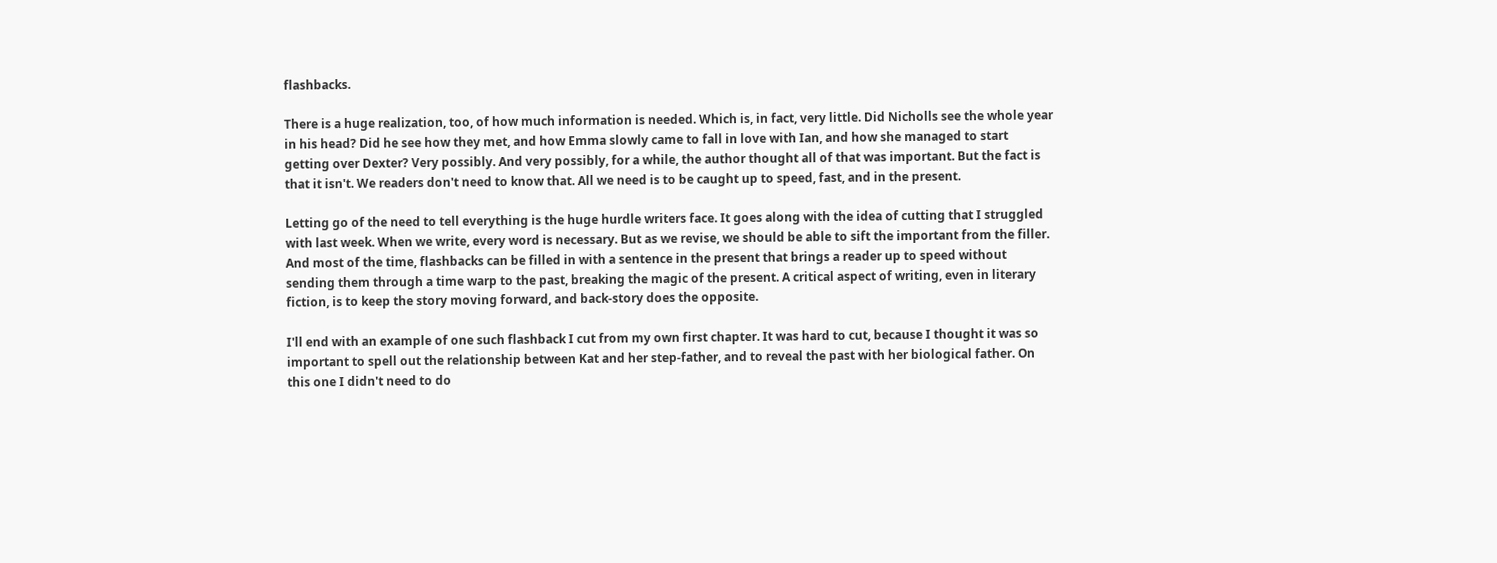flashbacks.

There is a huge realization, too, of how much information is needed. Which is, in fact, very little. Did Nicholls see the whole year in his head? Did he see how they met, and how Emma slowly came to fall in love with Ian, and how she managed to start getting over Dexter? Very possibly. And very possibly, for a while, the author thought all of that was important. But the fact is that it isn't. We readers don't need to know that. All we need is to be caught up to speed, fast, and in the present.

Letting go of the need to tell everything is the huge hurdle writers face. It goes along with the idea of cutting that I struggled with last week. When we write, every word is necessary. But as we revise, we should be able to sift the important from the filler. And most of the time, flashbacks can be filled in with a sentence in the present that brings a reader up to speed without sending them through a time warp to the past, breaking the magic of the present. A critical aspect of writing, even in literary fiction, is to keep the story moving forward, and back-story does the opposite.

I'll end with an example of one such flashback I cut from my own first chapter. It was hard to cut, because I thought it was so important to spell out the relationship between Kat and her step-father, and to reveal the past with her biological father. On this one I didn't need to do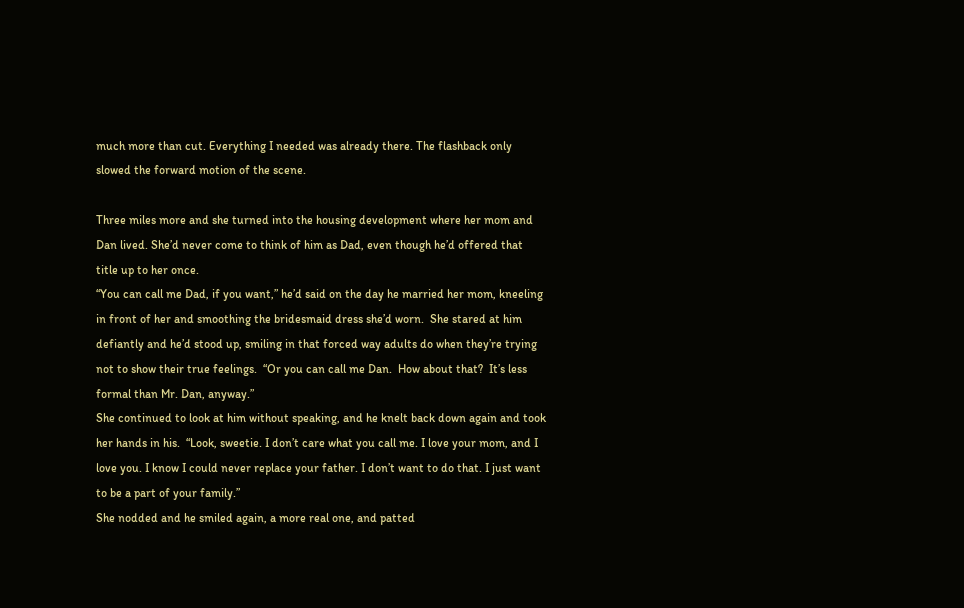much more than cut. Everything I needed was already there. The flashback only slowed the forward motion of the scene.

Three miles more and she turned into the housing development where her mom and Dan lived. She’d never come to think of him as Dad, even though he’d offered that title up to her once.
“You can call me Dad, if you want,” he’d said on the day he married her mom, kneeling in front of her and smoothing the bridesmaid dress she’d worn.  She stared at him defiantly and he’d stood up, smiling in that forced way adults do when they’re trying not to show their true feelings.  “Or you can call me Dan.  How about that?  It’s less formal than Mr. Dan, anyway.”
She continued to look at him without speaking, and he knelt back down again and took her hands in his.  “Look, sweetie. I don’t care what you call me. I love your mom, and I love you. I know I could never replace your father. I don’t want to do that. I just want to be a part of your family.”
She nodded and he smiled again, a more real one, and patted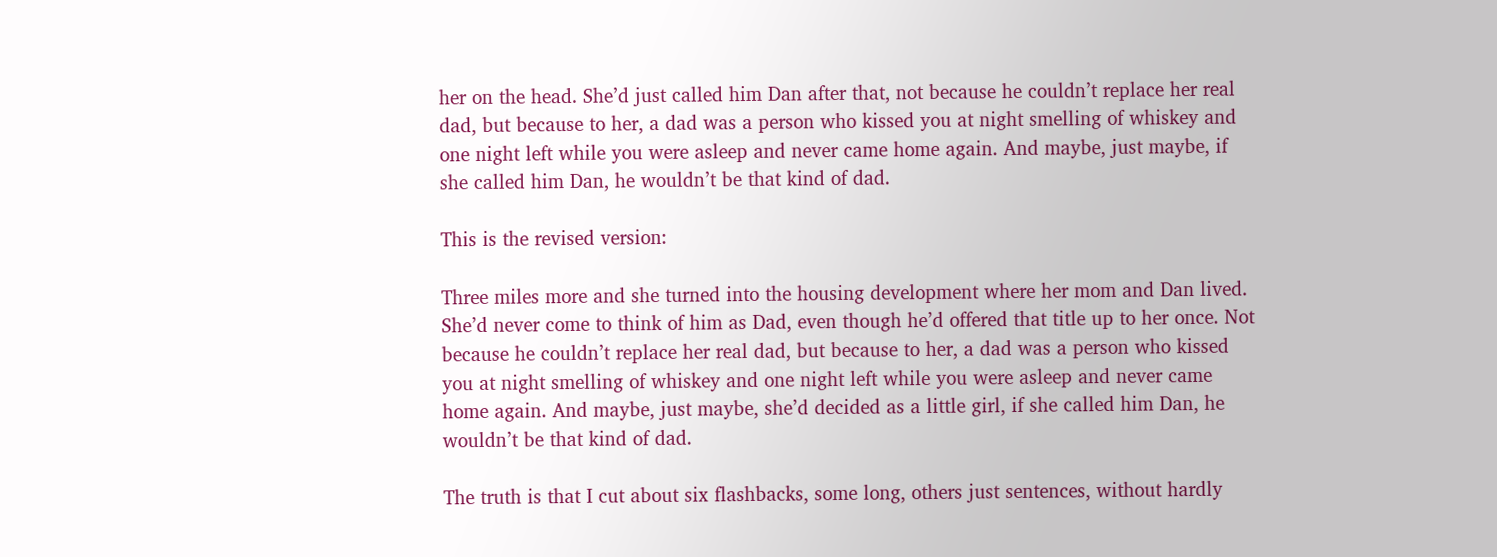her on the head. She’d just called him Dan after that, not because he couldn’t replace her real dad, but because to her, a dad was a person who kissed you at night smelling of whiskey and one night left while you were asleep and never came home again. And maybe, just maybe, if she called him Dan, he wouldn’t be that kind of dad.

This is the revised version:

Three miles more and she turned into the housing development where her mom and Dan lived. She’d never come to think of him as Dad, even though he’d offered that title up to her once. Not because he couldn’t replace her real dad, but because to her, a dad was a person who kissed you at night smelling of whiskey and one night left while you were asleep and never came home again. And maybe, just maybe, she’d decided as a little girl, if she called him Dan, he wouldn’t be that kind of dad.

The truth is that I cut about six flashbacks, some long, others just sentences, without hardly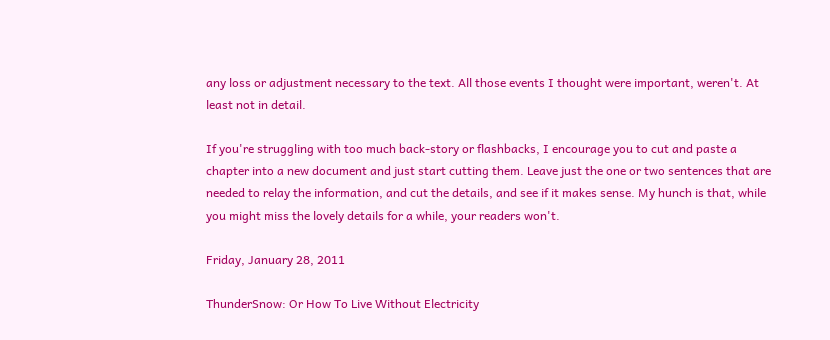any loss or adjustment necessary to the text. All those events I thought were important, weren't. At least not in detail.

If you're struggling with too much back-story or flashbacks, I encourage you to cut and paste a chapter into a new document and just start cutting them. Leave just the one or two sentences that are needed to relay the information, and cut the details, and see if it makes sense. My hunch is that, while you might miss the lovely details for a while, your readers won't.

Friday, January 28, 2011

ThunderSnow: Or How To Live Without Electricity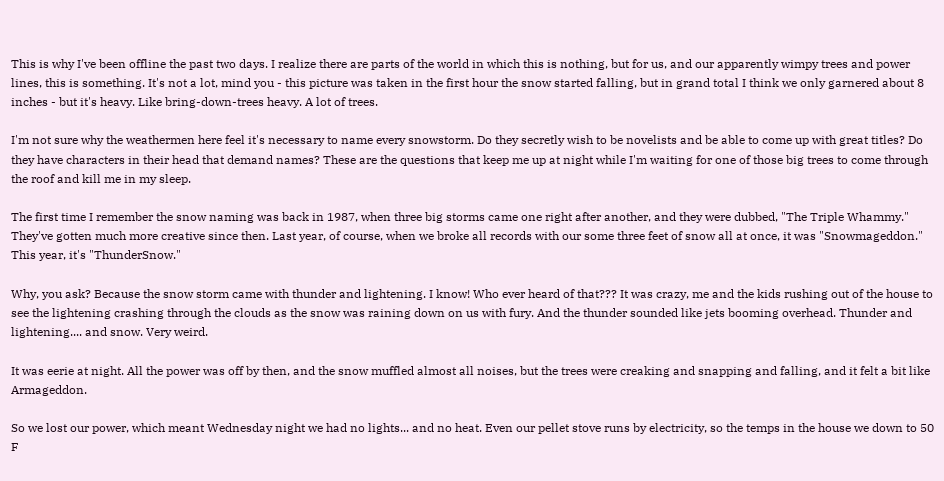This is why I've been offline the past two days. I realize there are parts of the world in which this is nothing, but for us, and our apparently wimpy trees and power lines, this is something. It's not a lot, mind you - this picture was taken in the first hour the snow started falling, but in grand total I think we only garnered about 8 inches - but it's heavy. Like bring-down-trees heavy. A lot of trees.

I'm not sure why the weathermen here feel it's necessary to name every snowstorm. Do they secretly wish to be novelists and be able to come up with great titles? Do they have characters in their head that demand names? These are the questions that keep me up at night while I'm waiting for one of those big trees to come through the roof and kill me in my sleep.

The first time I remember the snow naming was back in 1987, when three big storms came one right after another, and they were dubbed, "The Triple Whammy." They've gotten much more creative since then. Last year, of course, when we broke all records with our some three feet of snow all at once, it was "Snowmageddon." This year, it's "ThunderSnow."

Why, you ask? Because the snow storm came with thunder and lightening. I know! Who ever heard of that??? It was crazy, me and the kids rushing out of the house to see the lightening crashing through the clouds as the snow was raining down on us with fury. And the thunder sounded like jets booming overhead. Thunder and lightening.... and snow. Very weird.

It was eerie at night. All the power was off by then, and the snow muffled almost all noises, but the trees were creaking and snapping and falling, and it felt a bit like Armageddon.

So we lost our power, which meant Wednesday night we had no lights... and no heat. Even our pellet stove runs by electricity, so the temps in the house we down to 50 F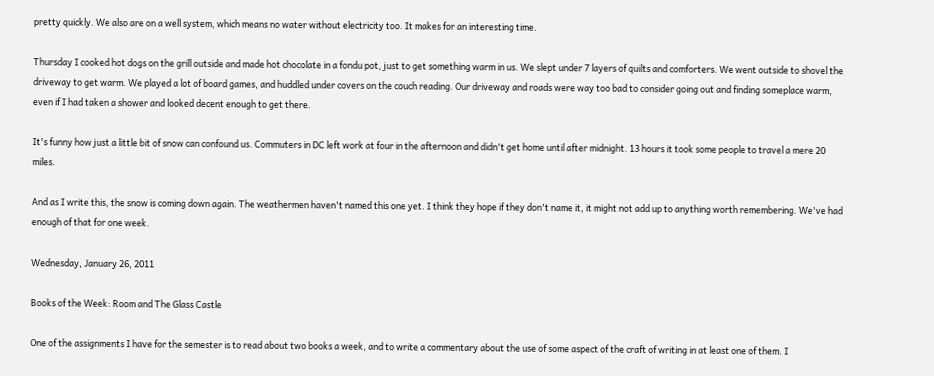pretty quickly. We also are on a well system, which means no water without electricity too. It makes for an interesting time.

Thursday I cooked hot dogs on the grill outside and made hot chocolate in a fondu pot, just to get something warm in us. We slept under 7 layers of quilts and comforters. We went outside to shovel the driveway to get warm. We played a lot of board games, and huddled under covers on the couch reading. Our driveway and roads were way too bad to consider going out and finding someplace warm, even if I had taken a shower and looked decent enough to get there.

It's funny how just a little bit of snow can confound us. Commuters in DC left work at four in the afternoon and didn't get home until after midnight. 13 hours it took some people to travel a mere 20 miles.

And as I write this, the snow is coming down again. The weathermen haven't named this one yet. I think they hope if they don't name it, it might not add up to anything worth remembering. We've had enough of that for one week.

Wednesday, January 26, 2011

Books of the Week: Room and The Glass Castle

One of the assignments I have for the semester is to read about two books a week, and to write a commentary about the use of some aspect of the craft of writing in at least one of them. I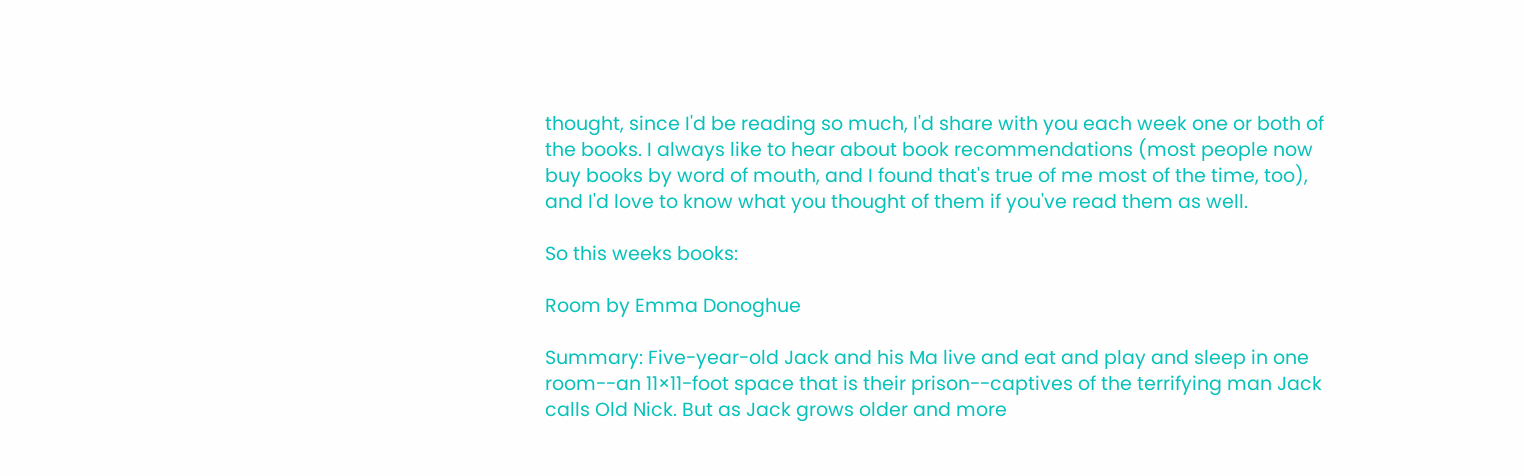thought, since I'd be reading so much, I'd share with you each week one or both of the books. I always like to hear about book recommendations (most people now buy books by word of mouth, and I found that's true of me most of the time, too), and I'd love to know what you thought of them if you've read them as well.

So this weeks books:

Room by Emma Donoghue

Summary: Five-year-old Jack and his Ma live and eat and play and sleep in one room--an 11×11-foot space that is their prison--captives of the terrifying man Jack calls Old Nick. But as Jack grows older and more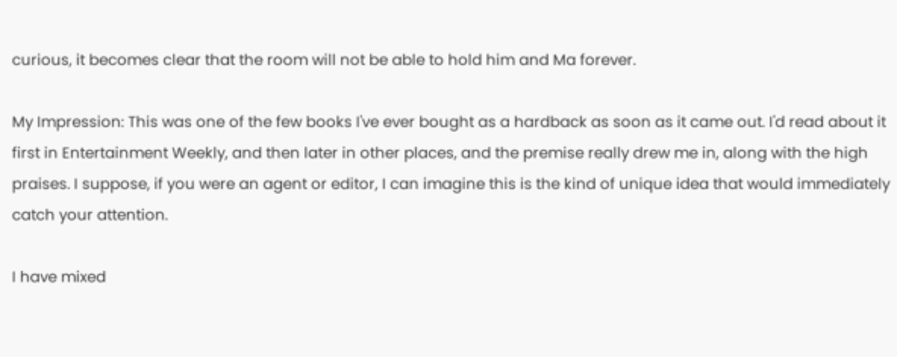curious, it becomes clear that the room will not be able to hold him and Ma forever.

My Impression: This was one of the few books I've ever bought as a hardback as soon as it came out. I'd read about it first in Entertainment Weekly, and then later in other places, and the premise really drew me in, along with the high praises. I suppose, if you were an agent or editor, I can imagine this is the kind of unique idea that would immediately catch your attention.

I have mixed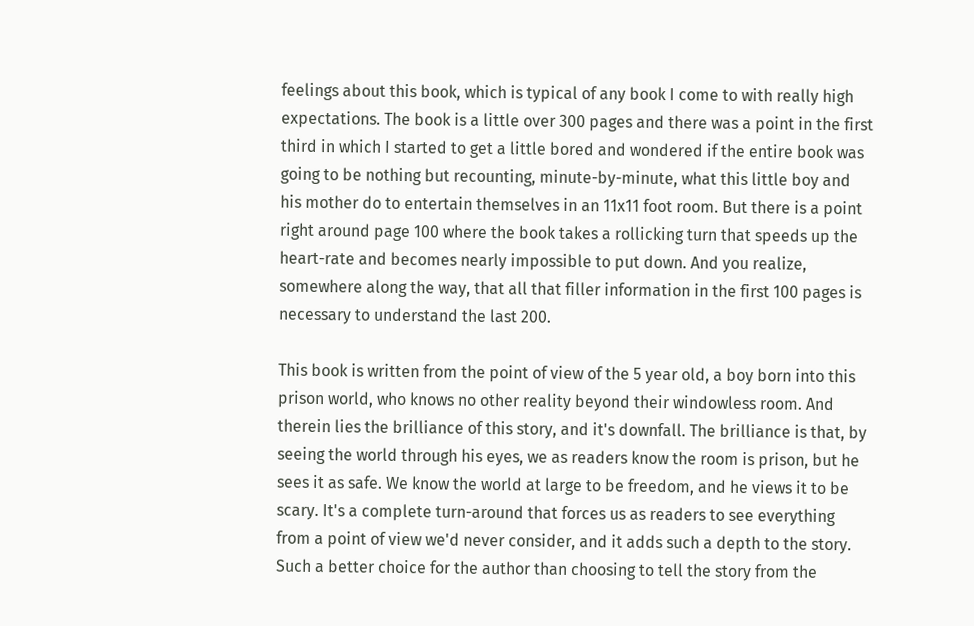feelings about this book, which is typical of any book I come to with really high expectations. The book is a little over 300 pages and there was a point in the first third in which I started to get a little bored and wondered if the entire book was going to be nothing but recounting, minute-by-minute, what this little boy and his mother do to entertain themselves in an 11x11 foot room. But there is a point right around page 100 where the book takes a rollicking turn that speeds up the heart-rate and becomes nearly impossible to put down. And you realize, somewhere along the way, that all that filler information in the first 100 pages is necessary to understand the last 200.

This book is written from the point of view of the 5 year old, a boy born into this prison world, who knows no other reality beyond their windowless room. And therein lies the brilliance of this story, and it's downfall. The brilliance is that, by seeing the world through his eyes, we as readers know the room is prison, but he sees it as safe. We know the world at large to be freedom, and he views it to be scary. It's a complete turn-around that forces us as readers to see everything from a point of view we'd never consider, and it adds such a depth to the story. Such a better choice for the author than choosing to tell the story from the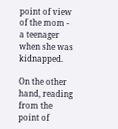point of view of the mom - a teenager when she was kidnapped.

On the other hand, reading from the point of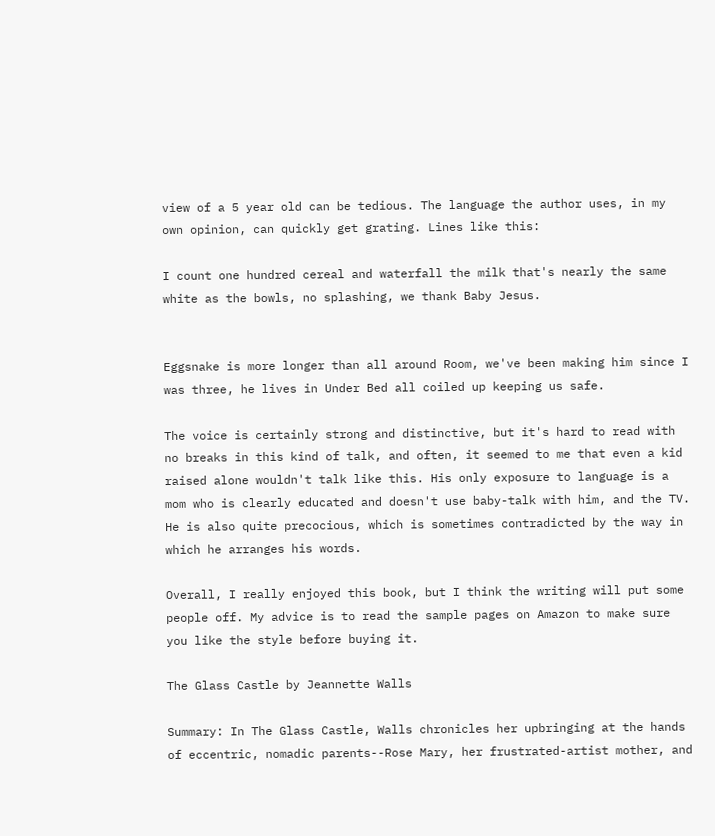view of a 5 year old can be tedious. The language the author uses, in my own opinion, can quickly get grating. Lines like this:

I count one hundred cereal and waterfall the milk that's nearly the same white as the bowls, no splashing, we thank Baby Jesus.


Eggsnake is more longer than all around Room, we've been making him since I was three, he lives in Under Bed all coiled up keeping us safe.

The voice is certainly strong and distinctive, but it's hard to read with no breaks in this kind of talk, and often, it seemed to me that even a kid raised alone wouldn't talk like this. His only exposure to language is a mom who is clearly educated and doesn't use baby-talk with him, and the TV. He is also quite precocious, which is sometimes contradicted by the way in which he arranges his words.

Overall, I really enjoyed this book, but I think the writing will put some people off. My advice is to read the sample pages on Amazon to make sure you like the style before buying it.

The Glass Castle by Jeannette Walls

Summary: In The Glass Castle, Walls chronicles her upbringing at the hands of eccentric, nomadic parents--Rose Mary, her frustrated-artist mother, and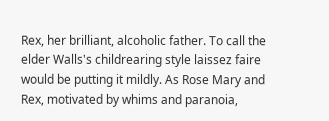Rex, her brilliant, alcoholic father. To call the elder Walls's childrearing style laissez faire would be putting it mildly. As Rose Mary and Rex, motivated by whims and paranoia,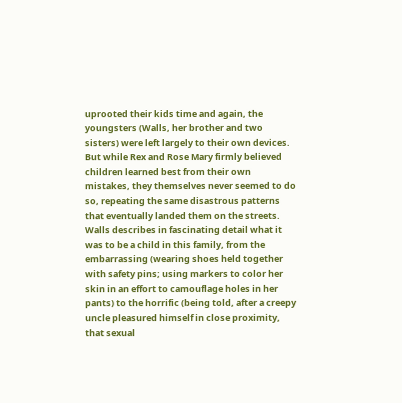uprooted their kids time and again, the youngsters (Walls, her brother and two sisters) were left largely to their own devices. But while Rex and Rose Mary firmly believed children learned best from their own mistakes, they themselves never seemed to do so, repeating the same disastrous patterns that eventually landed them on the streets. Walls describes in fascinating detail what it was to be a child in this family, from the embarrassing (wearing shoes held together with safety pins; using markers to color her skin in an effort to camouflage holes in her pants) to the horrific (being told, after a creepy uncle pleasured himself in close proximity, that sexual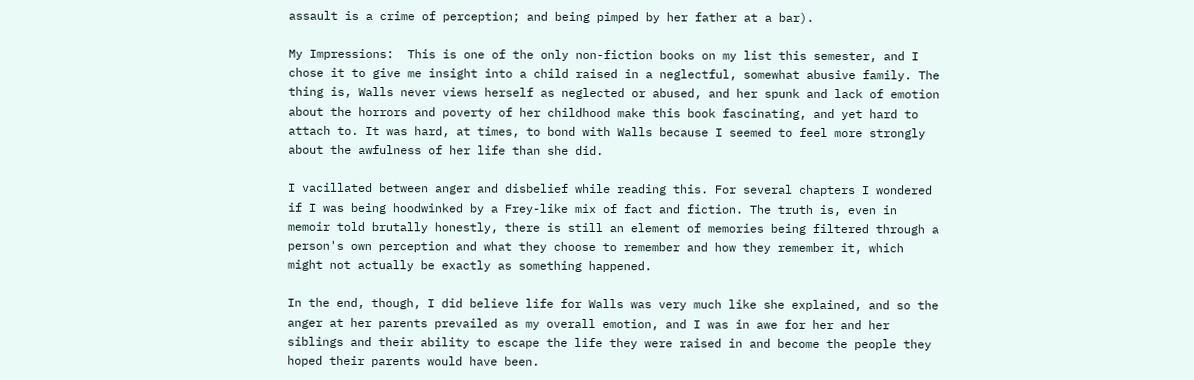assault is a crime of perception; and being pimped by her father at a bar).

My Impressions:  This is one of the only non-fiction books on my list this semester, and I chose it to give me insight into a child raised in a neglectful, somewhat abusive family. The thing is, Walls never views herself as neglected or abused, and her spunk and lack of emotion about the horrors and poverty of her childhood make this book fascinating, and yet hard to attach to. It was hard, at times, to bond with Walls because I seemed to feel more strongly about the awfulness of her life than she did.

I vacillated between anger and disbelief while reading this. For several chapters I wondered if I was being hoodwinked by a Frey-like mix of fact and fiction. The truth is, even in memoir told brutally honestly, there is still an element of memories being filtered through a person's own perception and what they choose to remember and how they remember it, which might not actually be exactly as something happened.

In the end, though, I did believe life for Walls was very much like she explained, and so the anger at her parents prevailed as my overall emotion, and I was in awe for her and her siblings and their ability to escape the life they were raised in and become the people they hoped their parents would have been.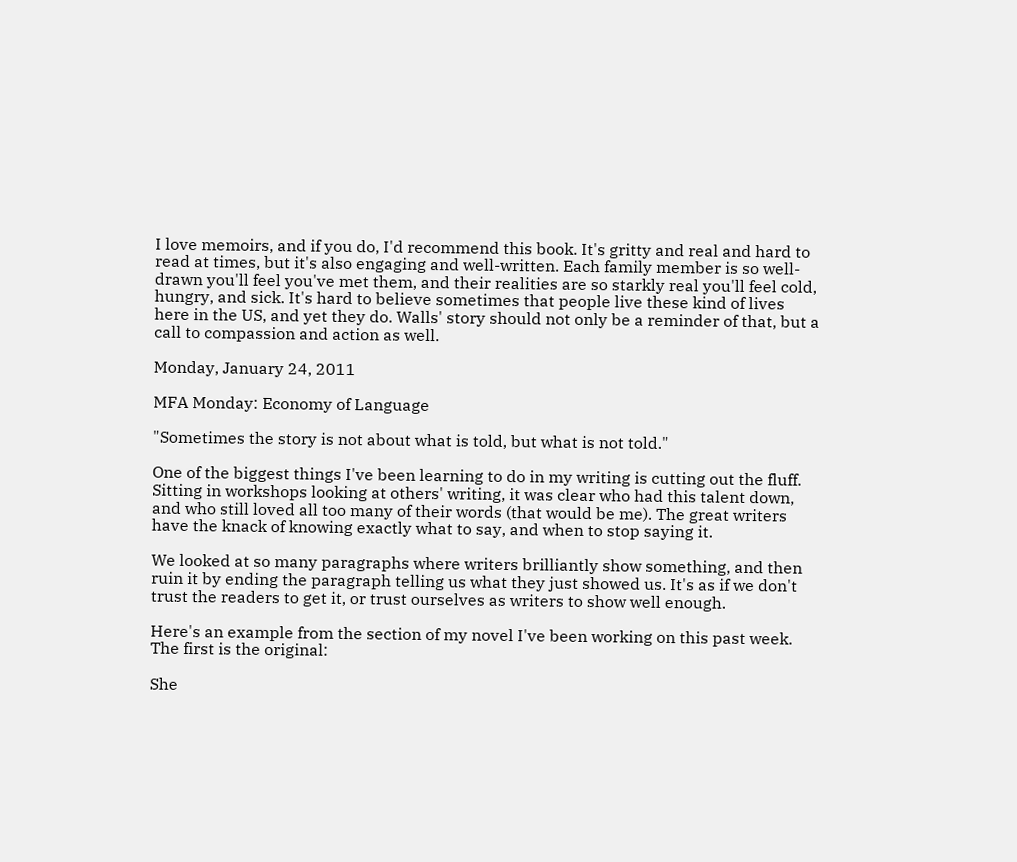I love memoirs, and if you do, I'd recommend this book. It's gritty and real and hard to read at times, but it's also engaging and well-written. Each family member is so well-drawn you'll feel you've met them, and their realities are so starkly real you'll feel cold, hungry, and sick. It's hard to believe sometimes that people live these kind of lives here in the US, and yet they do. Walls' story should not only be a reminder of that, but a call to compassion and action as well.

Monday, January 24, 2011

MFA Monday: Economy of Language

"Sometimes the story is not about what is told, but what is not told."

One of the biggest things I've been learning to do in my writing is cutting out the fluff. Sitting in workshops looking at others' writing, it was clear who had this talent down, and who still loved all too many of their words (that would be me). The great writers have the knack of knowing exactly what to say, and when to stop saying it.

We looked at so many paragraphs where writers brilliantly show something, and then ruin it by ending the paragraph telling us what they just showed us. It's as if we don't trust the readers to get it, or trust ourselves as writers to show well enough.

Here's an example from the section of my novel I've been working on this past week. The first is the original:

She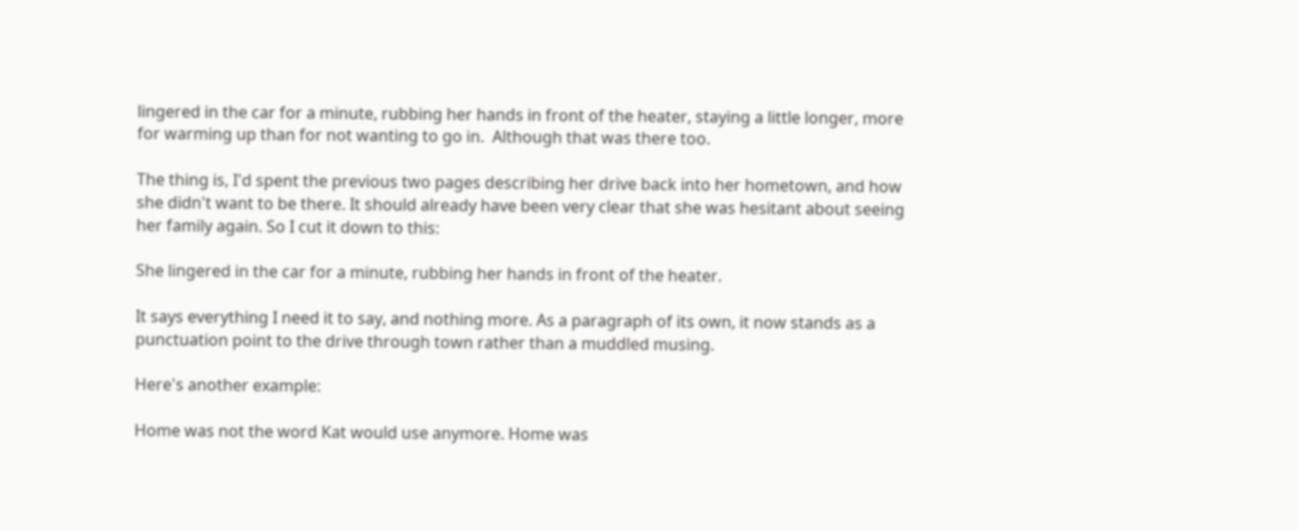lingered in the car for a minute, rubbing her hands in front of the heater, staying a little longer, more for warming up than for not wanting to go in.  Although that was there too.

The thing is, I'd spent the previous two pages describing her drive back into her hometown, and how she didn't want to be there. It should already have been very clear that she was hesitant about seeing her family again. So I cut it down to this:

She lingered in the car for a minute, rubbing her hands in front of the heater.

It says everything I need it to say, and nothing more. As a paragraph of its own, it now stands as a punctuation point to the drive through town rather than a muddled musing.

Here's another example:

Home was not the word Kat would use anymore. Home was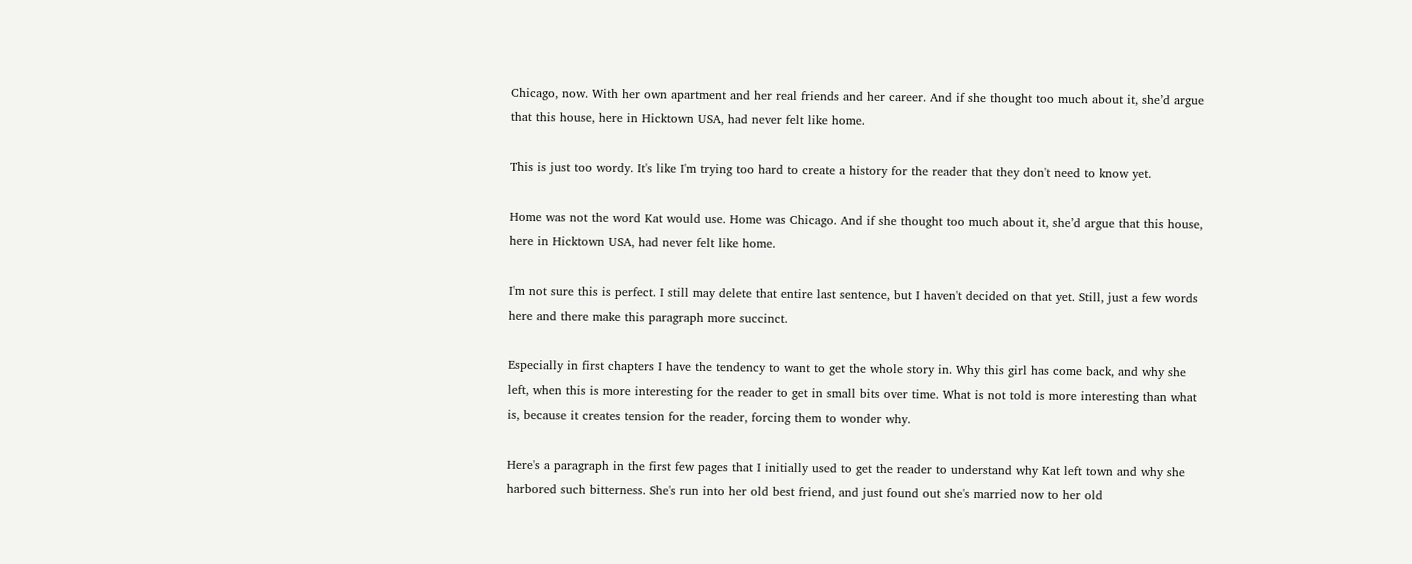Chicago, now. With her own apartment and her real friends and her career. And if she thought too much about it, she’d argue that this house, here in Hicktown USA, had never felt like home.

This is just too wordy. It's like I'm trying too hard to create a history for the reader that they don't need to know yet.

Home was not the word Kat would use. Home was Chicago. And if she thought too much about it, she’d argue that this house, here in Hicktown USA, had never felt like home.

I'm not sure this is perfect. I still may delete that entire last sentence, but I haven't decided on that yet. Still, just a few words here and there make this paragraph more succinct.

Especially in first chapters I have the tendency to want to get the whole story in. Why this girl has come back, and why she left, when this is more interesting for the reader to get in small bits over time. What is not told is more interesting than what is, because it creates tension for the reader, forcing them to wonder why.

Here's a paragraph in the first few pages that I initially used to get the reader to understand why Kat left town and why she harbored such bitterness. She's run into her old best friend, and just found out she's married now to her old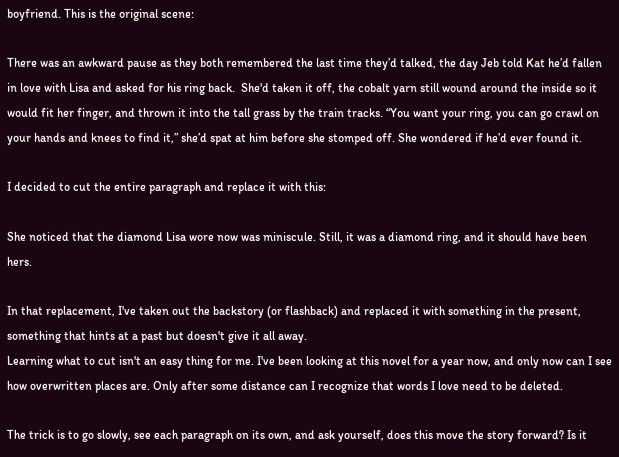boyfriend. This is the original scene:

There was an awkward pause as they both remembered the last time they’d talked, the day Jeb told Kat he’d fallen in love with Lisa and asked for his ring back.  She'd taken it off, the cobalt yarn still wound around the inside so it would fit her finger, and thrown it into the tall grass by the train tracks. “You want your ring, you can go crawl on your hands and knees to find it,” she’d spat at him before she stomped off. She wondered if he’d ever found it.

I decided to cut the entire paragraph and replace it with this:

She noticed that the diamond Lisa wore now was miniscule. Still, it was a diamond ring, and it should have been hers.

In that replacement, I've taken out the backstory (or flashback) and replaced it with something in the present, something that hints at a past but doesn't give it all away.
Learning what to cut isn't an easy thing for me. I've been looking at this novel for a year now, and only now can I see how overwritten places are. Only after some distance can I recognize that words I love need to be deleted.

The trick is to go slowly, see each paragraph on its own, and ask yourself, does this move the story forward? Is it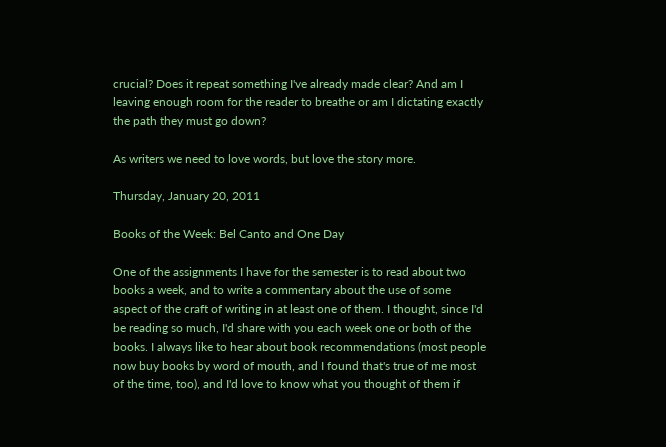crucial? Does it repeat something I've already made clear? And am I leaving enough room for the reader to breathe or am I dictating exactly the path they must go down?

As writers we need to love words, but love the story more.

Thursday, January 20, 2011

Books of the Week: Bel Canto and One Day

One of the assignments I have for the semester is to read about two books a week, and to write a commentary about the use of some aspect of the craft of writing in at least one of them. I thought, since I'd be reading so much, I'd share with you each week one or both of the books. I always like to hear about book recommendations (most people now buy books by word of mouth, and I found that's true of me most of the time, too), and I'd love to know what you thought of them if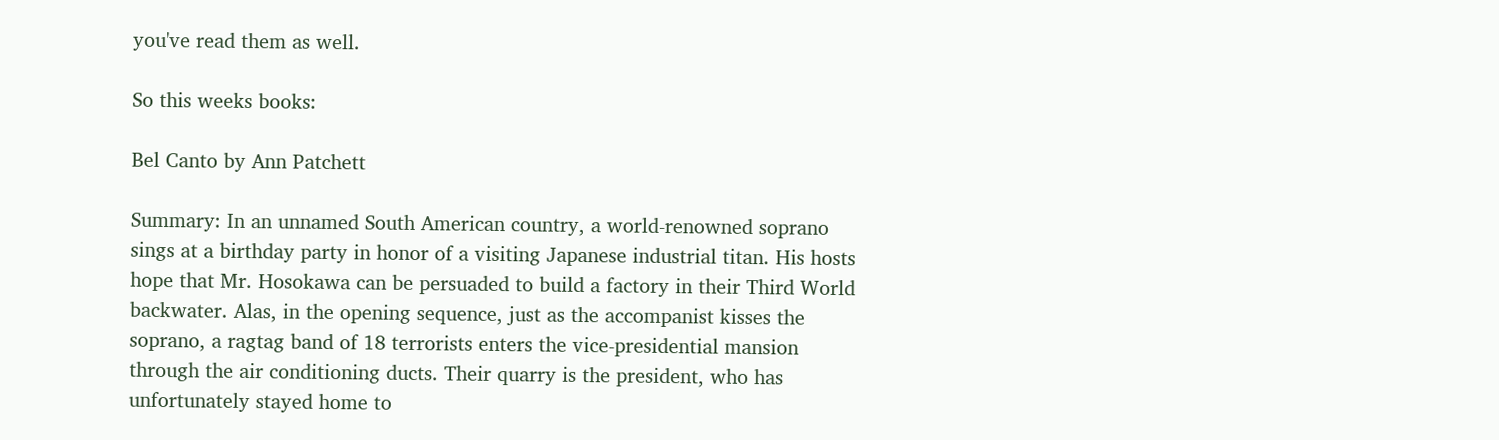you've read them as well.

So this weeks books:

Bel Canto by Ann Patchett

Summary: In an unnamed South American country, a world-renowned soprano sings at a birthday party in honor of a visiting Japanese industrial titan. His hosts hope that Mr. Hosokawa can be persuaded to build a factory in their Third World backwater. Alas, in the opening sequence, just as the accompanist kisses the soprano, a ragtag band of 18 terrorists enters the vice-presidential mansion through the air conditioning ducts. Their quarry is the president, who has unfortunately stayed home to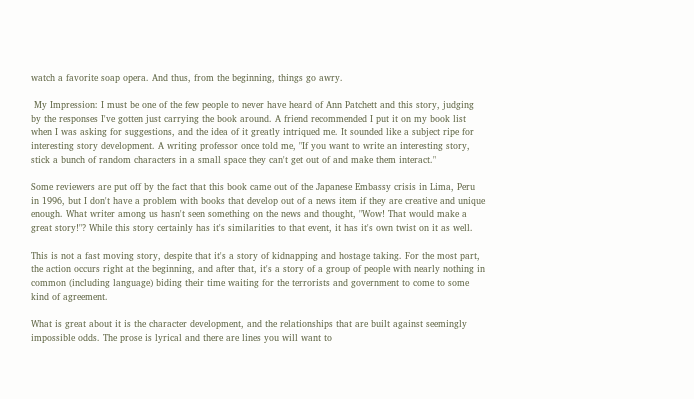watch a favorite soap opera. And thus, from the beginning, things go awry.

 My Impression: I must be one of the few people to never have heard of Ann Patchett and this story, judging by the responses I've gotten just carrying the book around. A friend recommended I put it on my book list when I was asking for suggestions, and the idea of it greatly intriqued me. It sounded like a subject ripe for interesting story development. A writing professor once told me, "If you want to write an interesting story, stick a bunch of random characters in a small space they can't get out of and make them interact."

Some reviewers are put off by the fact that this book came out of the Japanese Embassy crisis in Lima, Peru in 1996, but I don't have a problem with books that develop out of a news item if they are creative and unique enough. What writer among us hasn't seen something on the news and thought, "Wow! That would make a great story!"? While this story certainly has it's similarities to that event, it has it's own twist on it as well.

This is not a fast moving story, despite that it's a story of kidnapping and hostage taking. For the most part, the action occurs right at the beginning, and after that, it's a story of a group of people with nearly nothing in common (including language) biding their time waiting for the terrorists and government to come to some kind of agreement.

What is great about it is the character development, and the relationships that are built against seemingly impossible odds. The prose is lyrical and there are lines you will want to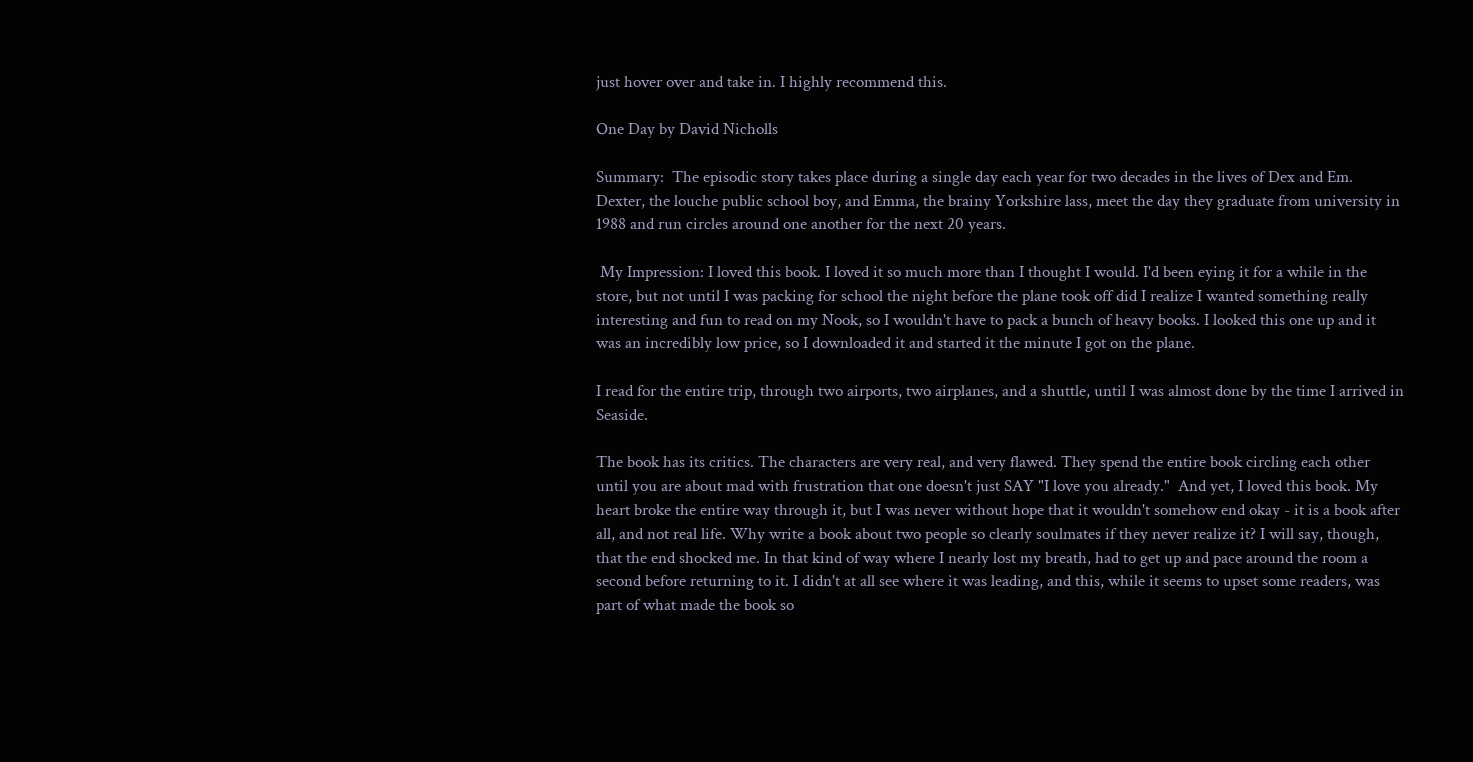just hover over and take in. I highly recommend this.

One Day by David Nicholls

Summary:  The episodic story takes place during a single day each year for two decades in the lives of Dex and Em. Dexter, the louche public school boy, and Emma, the brainy Yorkshire lass, meet the day they graduate from university in 1988 and run circles around one another for the next 20 years.

 My Impression: I loved this book. I loved it so much more than I thought I would. I'd been eying it for a while in the store, but not until I was packing for school the night before the plane took off did I realize I wanted something really interesting and fun to read on my Nook, so I wouldn't have to pack a bunch of heavy books. I looked this one up and it was an incredibly low price, so I downloaded it and started it the minute I got on the plane.

I read for the entire trip, through two airports, two airplanes, and a shuttle, until I was almost done by the time I arrived in Seaside.

The book has its critics. The characters are very real, and very flawed. They spend the entire book circling each other until you are about mad with frustration that one doesn't just SAY "I love you already."  And yet, I loved this book. My heart broke the entire way through it, but I was never without hope that it wouldn't somehow end okay - it is a book after all, and not real life. Why write a book about two people so clearly soulmates if they never realize it? I will say, though, that the end shocked me. In that kind of way where I nearly lost my breath, had to get up and pace around the room a second before returning to it. I didn't at all see where it was leading, and this, while it seems to upset some readers, was part of what made the book so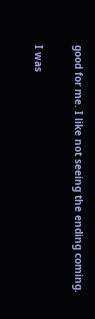good for me. I like not seeing the ending coming.

I was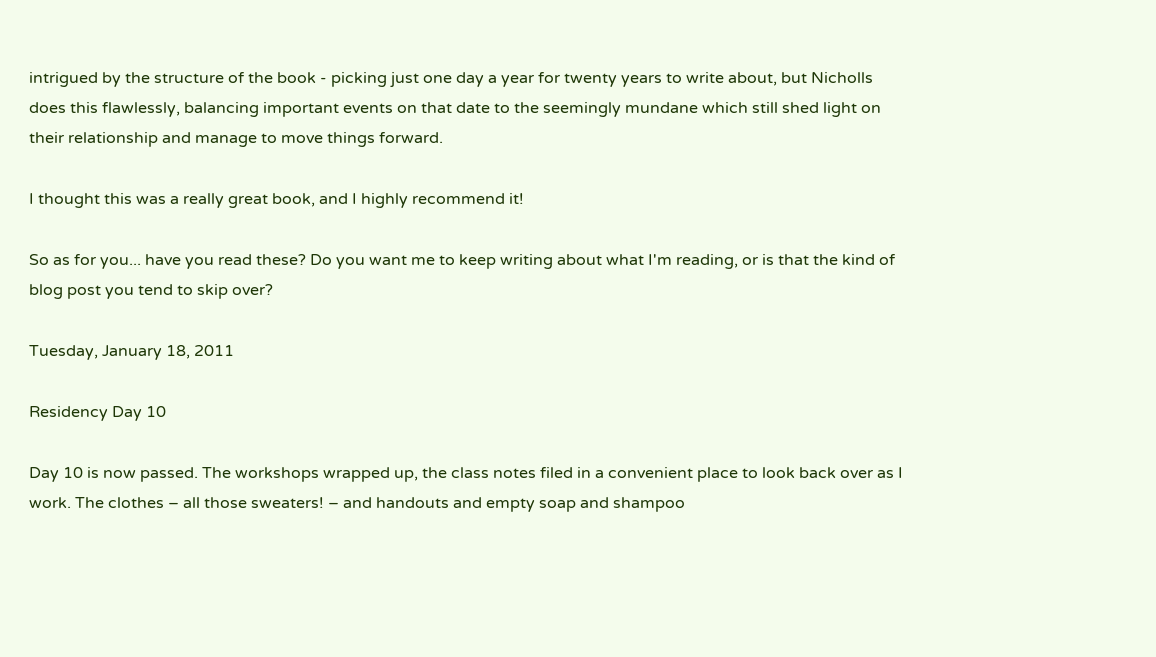intrigued by the structure of the book - picking just one day a year for twenty years to write about, but Nicholls does this flawlessly, balancing important events on that date to the seemingly mundane which still shed light on their relationship and manage to move things forward.

I thought this was a really great book, and I highly recommend it!

So as for you... have you read these? Do you want me to keep writing about what I'm reading, or is that the kind of blog post you tend to skip over?

Tuesday, January 18, 2011

Residency Day 10

Day 10 is now passed. The workshops wrapped up, the class notes filed in a convenient place to look back over as I work. The clothes – all those sweaters! – and handouts and empty soap and shampoo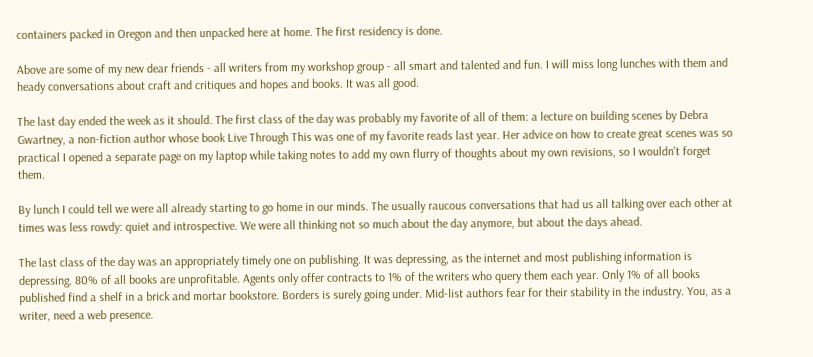containers packed in Oregon and then unpacked here at home. The first residency is done.

Above are some of my new dear friends - all writers from my workshop group - all smart and talented and fun. I will miss long lunches with them and heady conversations about craft and critiques and hopes and books. It was all good.

The last day ended the week as it should. The first class of the day was probably my favorite of all of them: a lecture on building scenes by Debra Gwartney, a non-fiction author whose book Live Through This was one of my favorite reads last year. Her advice on how to create great scenes was so practical I opened a separate page on my laptop while taking notes to add my own flurry of thoughts about my own revisions, so I wouldn't forget them.

By lunch I could tell we were all already starting to go home in our minds. The usually raucous conversations that had us all talking over each other at times was less rowdy: quiet and introspective. We were all thinking not so much about the day anymore, but about the days ahead.

The last class of the day was an appropriately timely one on publishing. It was depressing, as the internet and most publishing information is depressing. 80% of all books are unprofitable. Agents only offer contracts to 1% of the writers who query them each year. Only 1% of all books published find a shelf in a brick and mortar bookstore. Borders is surely going under. Mid-list authors fear for their stability in the industry. You, as a writer, need a web presence.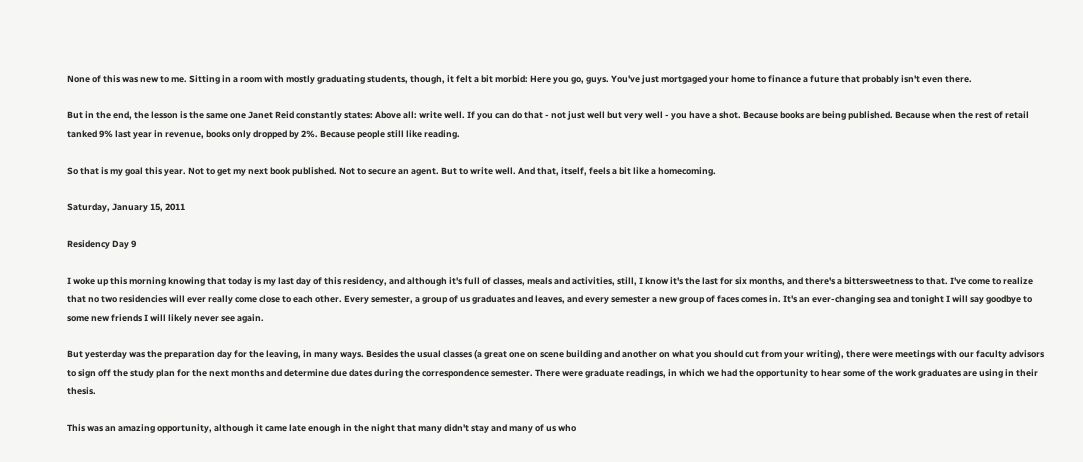None of this was new to me. Sitting in a room with mostly graduating students, though, it felt a bit morbid: Here you go, guys. You've just mortgaged your home to finance a future that probably isn't even there.

But in the end, the lesson is the same one Janet Reid constantly states: Above all: write well. If you can do that - not just well but very well - you have a shot. Because books are being published. Because when the rest of retail tanked 9% last year in revenue, books only dropped by 2%. Because people still like reading.

So that is my goal this year. Not to get my next book published. Not to secure an agent. But to write well. And that, itself, feels a bit like a homecoming.

Saturday, January 15, 2011

Residency Day 9

I woke up this morning knowing that today is my last day of this residency, and although it's full of classes, meals and activities, still, I know it's the last for six months, and there's a bittersweetness to that. I've come to realize that no two residencies will ever really come close to each other. Every semester, a group of us graduates and leaves, and every semester a new group of faces comes in. It's an ever-changing sea and tonight I will say goodbye to some new friends I will likely never see again.

But yesterday was the preparation day for the leaving, in many ways. Besides the usual classes (a great one on scene building and another on what you should cut from your writing), there were meetings with our faculty advisors to sign off the study plan for the next months and determine due dates during the correspondence semester. There were graduate readings, in which we had the opportunity to hear some of the work graduates are using in their thesis.

This was an amazing opportunity, although it came late enough in the night that many didn't stay and many of us who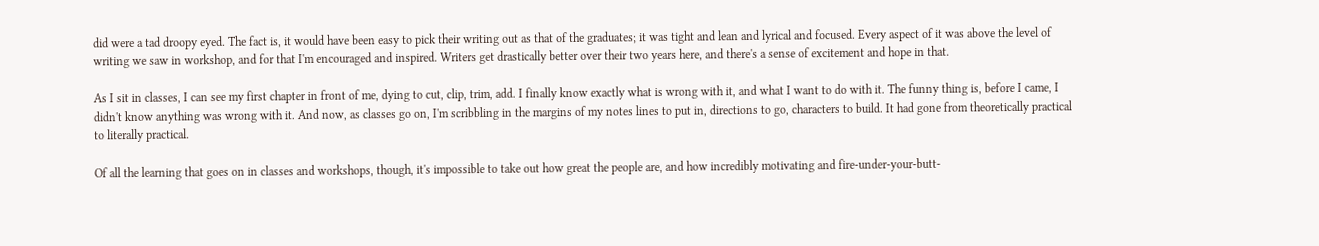did were a tad droopy eyed. The fact is, it would have been easy to pick their writing out as that of the graduates; it was tight and lean and lyrical and focused. Every aspect of it was above the level of writing we saw in workshop, and for that I'm encouraged and inspired. Writers get drastically better over their two years here, and there's a sense of excitement and hope in that.

As I sit in classes, I can see my first chapter in front of me, dying to cut, clip, trim, add. I finally know exactly what is wrong with it, and what I want to do with it. The funny thing is, before I came, I didn't know anything was wrong with it. And now, as classes go on, I'm scribbling in the margins of my notes lines to put in, directions to go, characters to build. It had gone from theoretically practical to literally practical.

Of all the learning that goes on in classes and workshops, though, it's impossible to take out how great the people are, and how incredibly motivating and fire-under-your-butt-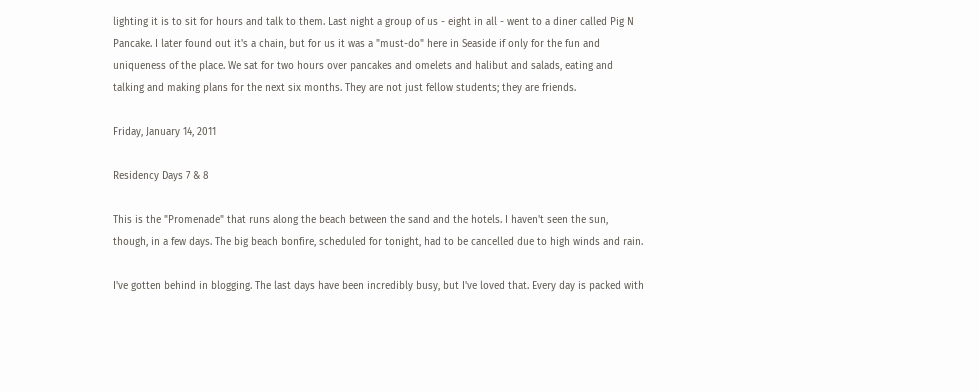lighting it is to sit for hours and talk to them. Last night a group of us - eight in all - went to a diner called Pig N Pancake. I later found out it's a chain, but for us it was a "must-do" here in Seaside if only for the fun and uniqueness of the place. We sat for two hours over pancakes and omelets and halibut and salads, eating and talking and making plans for the next six months. They are not just fellow students; they are friends.

Friday, January 14, 2011

Residency Days 7 & 8

This is the "Promenade" that runs along the beach between the sand and the hotels. I haven't seen the sun, though, in a few days. The big beach bonfire, scheduled for tonight, had to be cancelled due to high winds and rain.

I've gotten behind in blogging. The last days have been incredibly busy, but I've loved that. Every day is packed with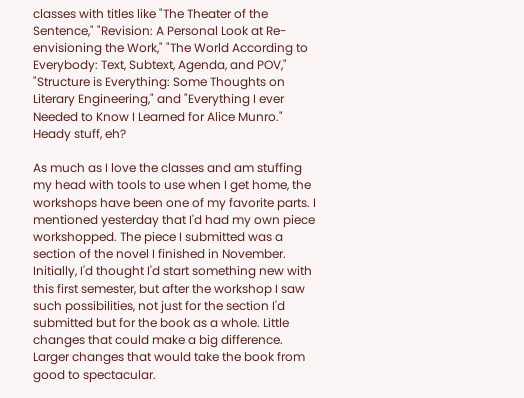classes with titles like "The Theater of the Sentence," "Revision: A Personal Look at Re-envisioning the Work," "The World According to Everybody: Text, Subtext, Agenda, and POV," "Structure is Everything: Some Thoughts on Literary Engineering," and "Everything I ever Needed to Know I Learned for Alice Munro." Heady stuff, eh?

As much as I love the classes and am stuffing my head with tools to use when I get home, the workshops have been one of my favorite parts. I mentioned yesterday that I'd had my own piece workshopped. The piece I submitted was a section of the novel I finished in November. Initially, I'd thought I'd start something new with this first semester, but after the workshop I saw such possibilities, not just for the section I'd submitted but for the book as a whole. Little changes that could make a big difference. Larger changes that would take the book from good to spectacular.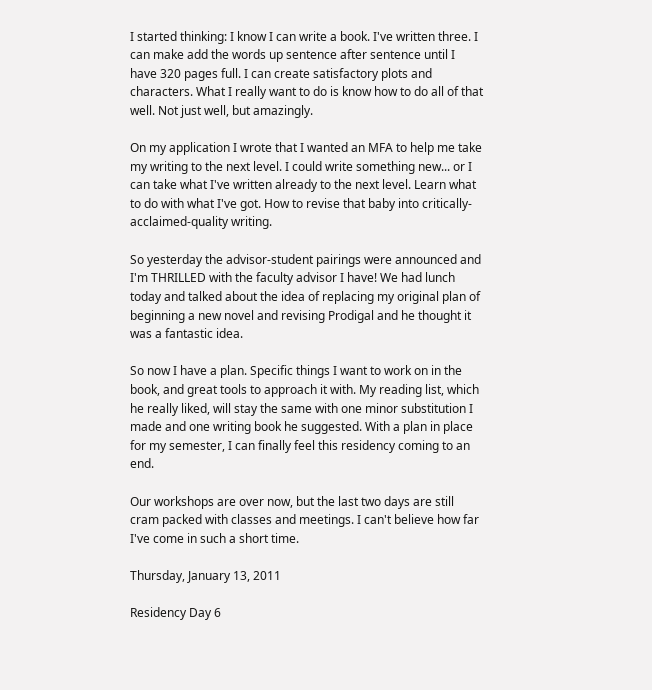I started thinking: I know I can write a book. I've written three. I can make add the words up sentence after sentence until I have 320 pages full. I can create satisfactory plots and characters. What I really want to do is know how to do all of that well. Not just well, but amazingly.

On my application I wrote that I wanted an MFA to help me take my writing to the next level. I could write something new... or I can take what I've written already to the next level. Learn what to do with what I've got. How to revise that baby into critically-acclaimed-quality writing.

So yesterday the advisor-student pairings were announced and I'm THRILLED with the faculty advisor I have! We had lunch today and talked about the idea of replacing my original plan of beginning a new novel and revising Prodigal and he thought it was a fantastic idea.

So now I have a plan. Specific things I want to work on in the book, and great tools to approach it with. My reading list, which he really liked, will stay the same with one minor substitution I made and one writing book he suggested. With a plan in place for my semester, I can finally feel this residency coming to an end.

Our workshops are over now, but the last two days are still cram packed with classes and meetings. I can't believe how far I've come in such a short time.

Thursday, January 13, 2011

Residency Day 6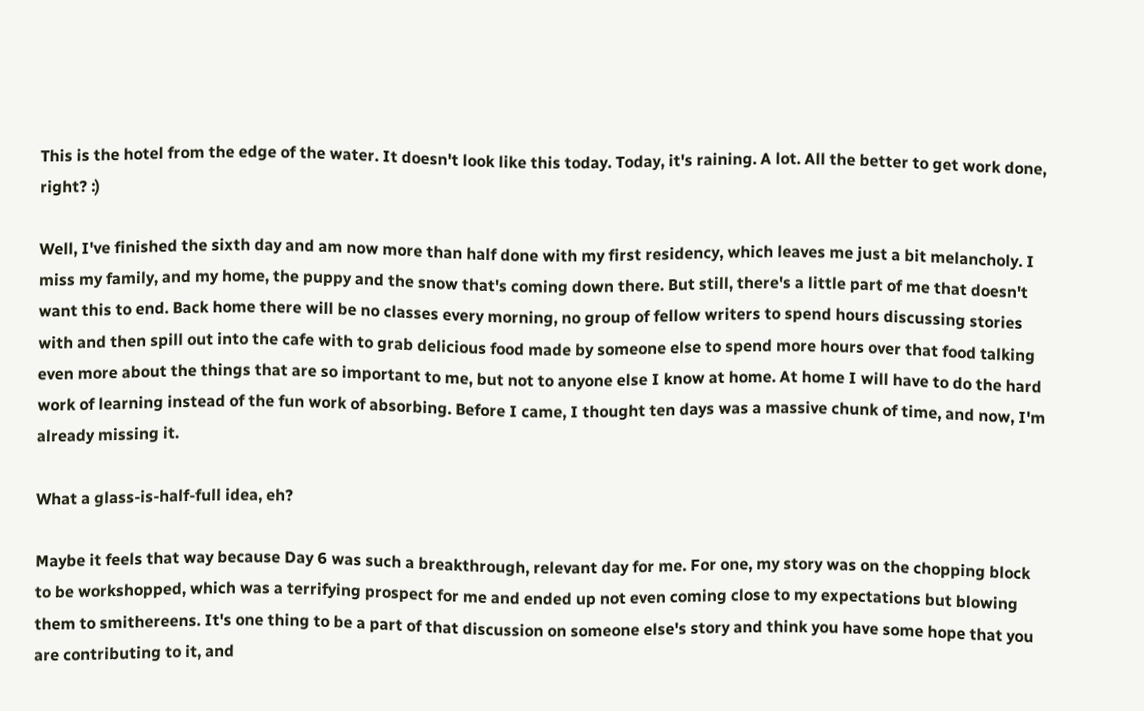This is the hotel from the edge of the water. It doesn't look like this today. Today, it's raining. A lot. All the better to get work done, right? :)

Well, I've finished the sixth day and am now more than half done with my first residency, which leaves me just a bit melancholy. I miss my family, and my home, the puppy and the snow that's coming down there. But still, there's a little part of me that doesn't want this to end. Back home there will be no classes every morning, no group of fellow writers to spend hours discussing stories with and then spill out into the cafe with to grab delicious food made by someone else to spend more hours over that food talking even more about the things that are so important to me, but not to anyone else I know at home. At home I will have to do the hard work of learning instead of the fun work of absorbing. Before I came, I thought ten days was a massive chunk of time, and now, I'm already missing it.

What a glass-is-half-full idea, eh?

Maybe it feels that way because Day 6 was such a breakthrough, relevant day for me. For one, my story was on the chopping block to be workshopped, which was a terrifying prospect for me and ended up not even coming close to my expectations but blowing them to smithereens. It's one thing to be a part of that discussion on someone else's story and think you have some hope that you are contributing to it, and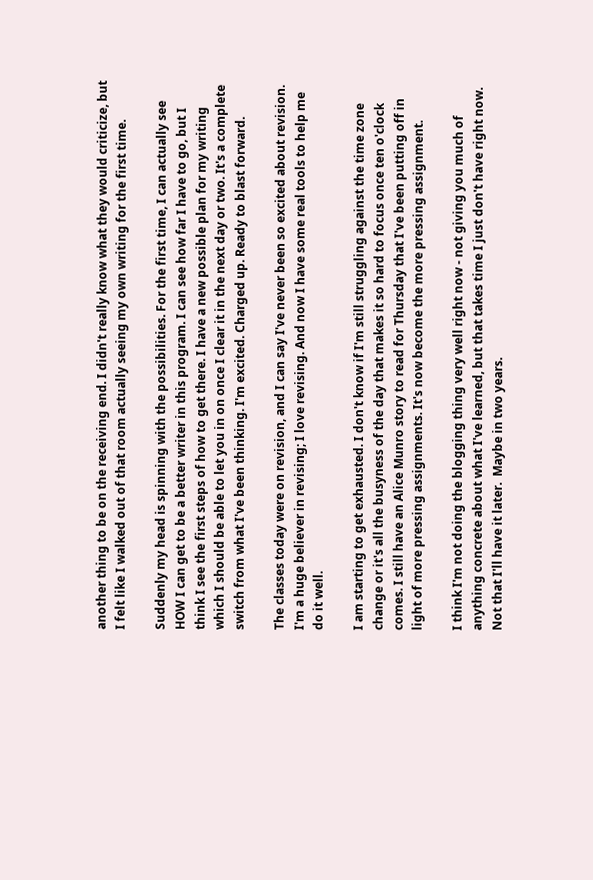another thing to be on the receiving end. I didn't really know what they would criticize, but I felt like I walked out of that room actually seeing my own writing for the first time.

Suddenly my head is spinning with the possibilities. For the first time, I can actually see HOW I can get to be a better writer in this program. I can see how far I have to go, but I think I see the first steps of how to get there. I have a new possible plan for my writing which I should be able to let you in on once I clear it in the next day or two. It's a complete switch from what I've been thinking. I'm excited. Charged up. Ready to blast forward.

The classes today were on revision, and I can say I've never been so excited about revision. I'm a huge believer in revising; I love revising. And now I have some real tools to help me do it well.

I am starting to get exhausted. I don't know if I'm still struggling against the time zone change or it's all the busyness of the day that makes it so hard to focus once ten o'clock comes. I still have an Alice Munro story to read for Thursday that I've been putting off in light of more pressing assignments. It's now become the more pressing assignment.

I think I'm not doing the blogging thing very well right now - not giving you much of anything concrete about what I've learned, but that takes time I just don't have right now. Not that I'll have it later.  Maybe in two years.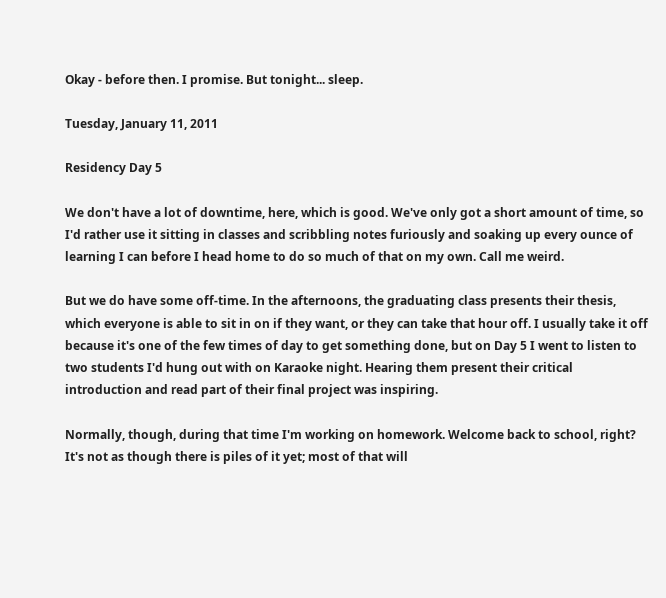Okay - before then. I promise. But tonight... sleep.

Tuesday, January 11, 2011

Residency Day 5

We don't have a lot of downtime, here, which is good. We've only got a short amount of time, so I'd rather use it sitting in classes and scribbling notes furiously and soaking up every ounce of learning I can before I head home to do so much of that on my own. Call me weird.

But we do have some off-time. In the afternoons, the graduating class presents their thesis, which everyone is able to sit in on if they want, or they can take that hour off. I usually take it off because it's one of the few times of day to get something done, but on Day 5 I went to listen to two students I'd hung out with on Karaoke night. Hearing them present their critical introduction and read part of their final project was inspiring.

Normally, though, during that time I'm working on homework. Welcome back to school, right? It's not as though there is piles of it yet; most of that will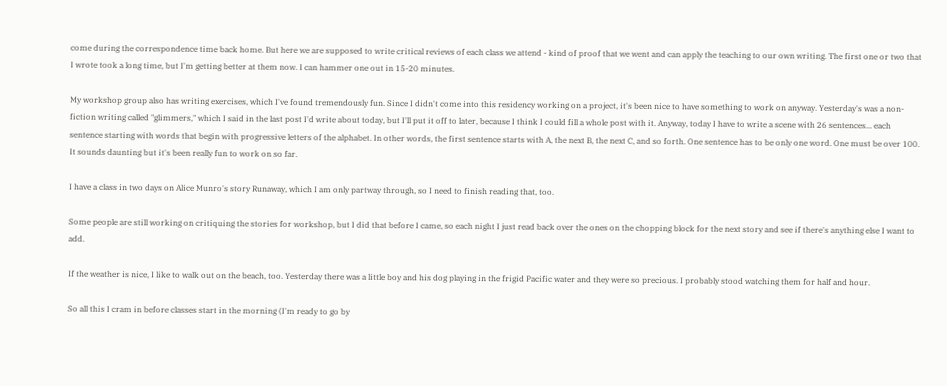come during the correspondence time back home. But here we are supposed to write critical reviews of each class we attend - kind of proof that we went and can apply the teaching to our own writing. The first one or two that I wrote took a long time, but I'm getting better at them now. I can hammer one out in 15-20 minutes.

My workshop group also has writing exercises, which I've found tremendously fun. Since I didn't come into this residency working on a project, it's been nice to have something to work on anyway. Yesterday's was a non-fiction writing called "glimmers," which I said in the last post I'd write about today, but I'll put it off to later, because I think I could fill a whole post with it. Anyway, today I have to write a scene with 26 sentences... each sentence starting with words that begin with progressive letters of the alphabet. In other words, the first sentence starts with A, the next B, the next C, and so forth. One sentence has to be only one word. One must be over 100. It sounds daunting but it's been really fun to work on so far.

I have a class in two days on Alice Munro's story Runaway, which I am only partway through, so I need to finish reading that, too.

Some people are still working on critiquing the stories for workshop, but I did that before I came, so each night I just read back over the ones on the chopping block for the next story and see if there's anything else I want to add.

If the weather is nice, I like to walk out on the beach, too. Yesterday there was a little boy and his dog playing in the frigid Pacific water and they were so precious. I probably stood watching them for half and hour.

So all this I cram in before classes start in the morning (I'm ready to go by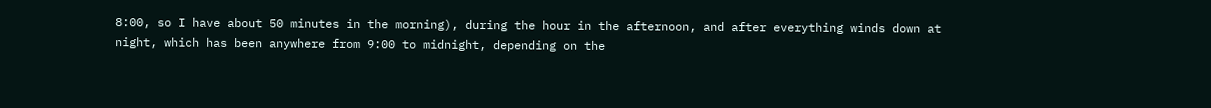8:00, so I have about 50 minutes in the morning), during the hour in the afternoon, and after everything winds down at night, which has been anywhere from 9:00 to midnight, depending on the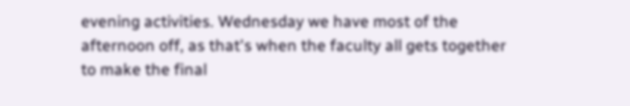evening activities. Wednesday we have most of the afternoon off, as that's when the faculty all gets together to make the final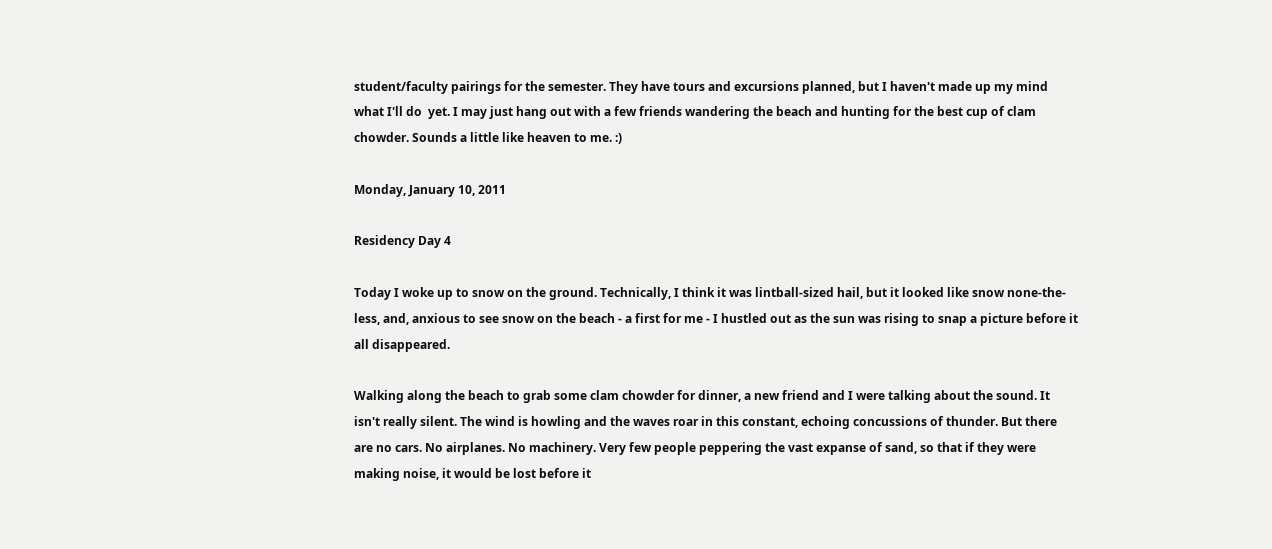student/faculty pairings for the semester. They have tours and excursions planned, but I haven't made up my mind what I'll do  yet. I may just hang out with a few friends wandering the beach and hunting for the best cup of clam chowder. Sounds a little like heaven to me. :)

Monday, January 10, 2011

Residency Day 4

Today I woke up to snow on the ground. Technically, I think it was lintball-sized hail, but it looked like snow none-the-less, and, anxious to see snow on the beach - a first for me - I hustled out as the sun was rising to snap a picture before it all disappeared.

Walking along the beach to grab some clam chowder for dinner, a new friend and I were talking about the sound. It isn't really silent. The wind is howling and the waves roar in this constant, echoing concussions of thunder. But there are no cars. No airplanes. No machinery. Very few people peppering the vast expanse of sand, so that if they were making noise, it would be lost before it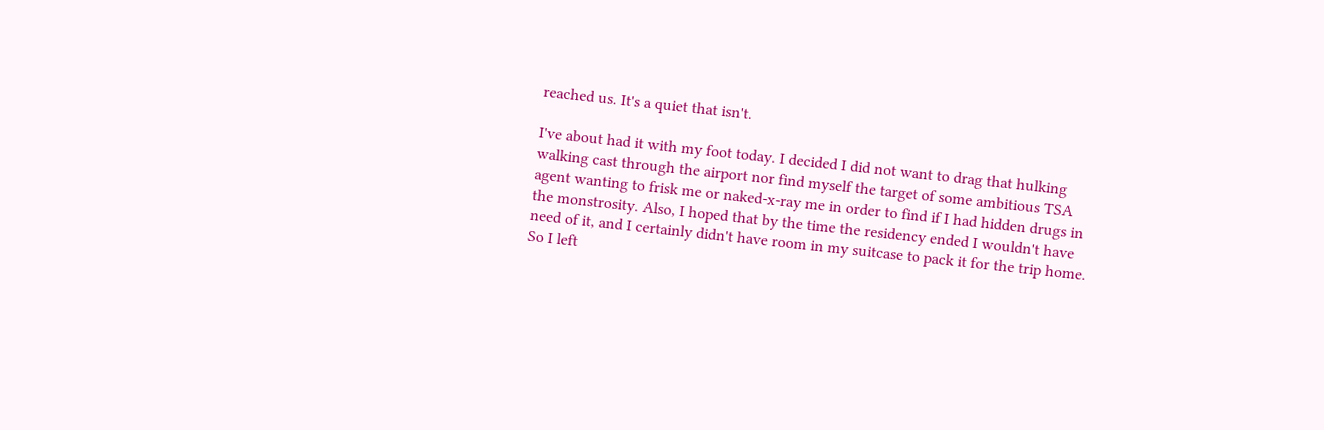reached us. It's a quiet that isn't.

I've about had it with my foot today. I decided I did not want to drag that hulking walking cast through the airport nor find myself the target of some ambitious TSA agent wanting to frisk me or naked-x-ray me in order to find if I had hidden drugs in the monstrosity. Also, I hoped that by the time the residency ended I wouldn't have need of it, and I certainly didn't have room in my suitcase to pack it for the trip home. So I left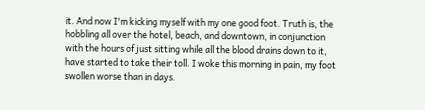it. And now I'm kicking myself with my one good foot. Truth is, the hobbling all over the hotel, beach, and downtown, in conjunction with the hours of just sitting while all the blood drains down to it, have started to take their toll. I woke this morning in pain, my foot swollen worse than in days.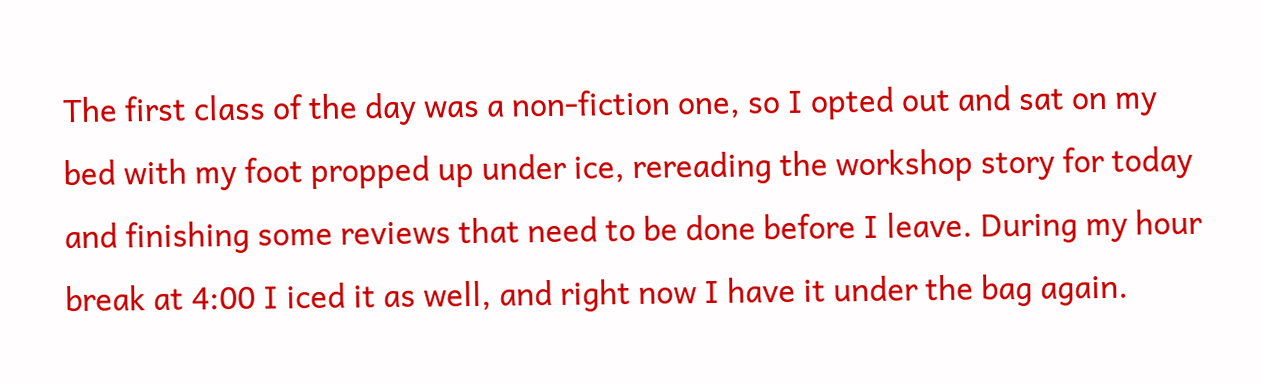The first class of the day was a non-fiction one, so I opted out and sat on my bed with my foot propped up under ice, rereading the workshop story for today and finishing some reviews that need to be done before I leave. During my hour break at 4:00 I iced it as well, and right now I have it under the bag again.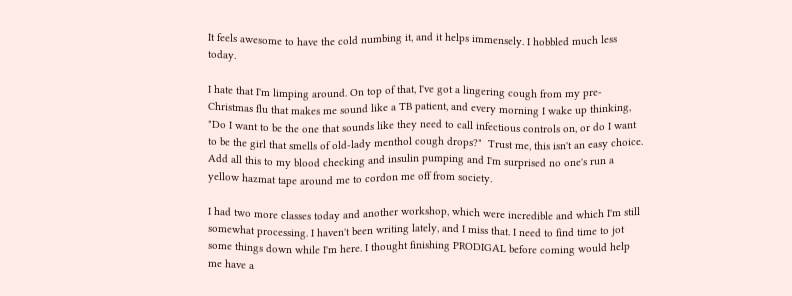It feels awesome to have the cold numbing it, and it helps immensely. I hobbled much less today.

I hate that I'm limping around. On top of that, I've got a lingering cough from my pre-Christmas flu that makes me sound like a TB patient, and every morning I wake up thinking, "Do I want to be the one that sounds like they need to call infectious controls on, or do I want to be the girl that smells of old-lady menthol cough drops?"  Trust me, this isn't an easy choice. Add all this to my blood checking and insulin pumping and I'm surprised no one's run a yellow hazmat tape around me to cordon me off from society.

I had two more classes today and another workshop, which were incredible and which I'm still somewhat processing. I haven't been writing lately, and I miss that. I need to find time to jot some things down while I'm here. I thought finishing PRODIGAL before coming would help me have a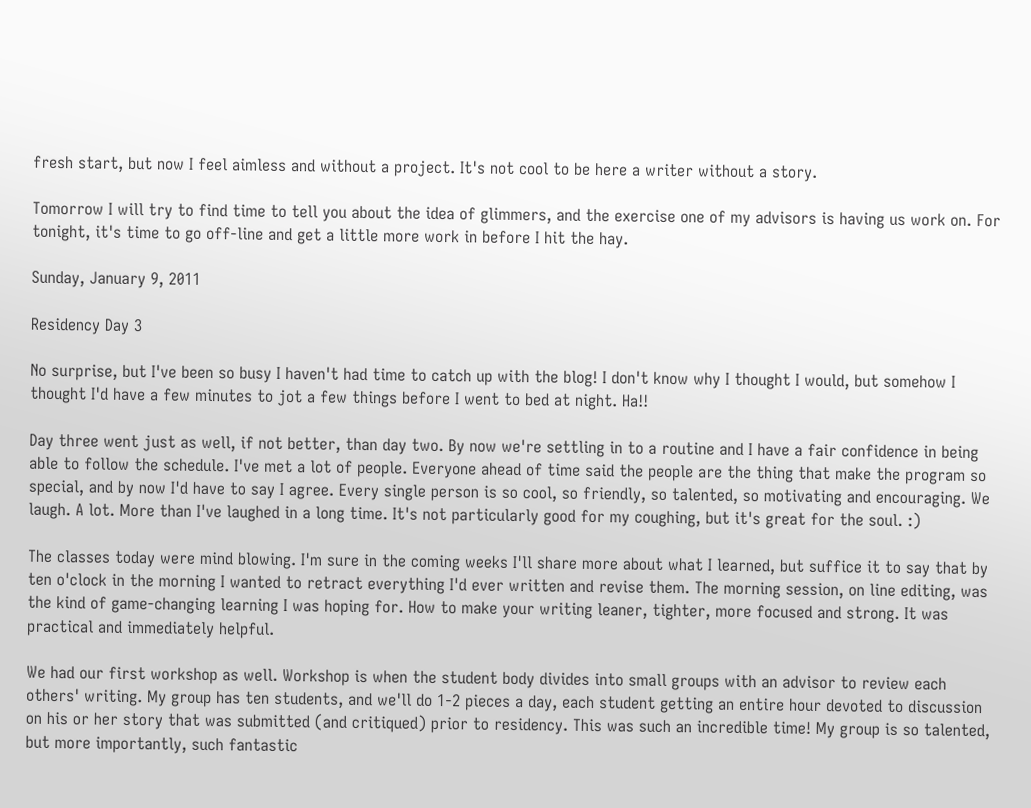fresh start, but now I feel aimless and without a project. It's not cool to be here a writer without a story.

Tomorrow I will try to find time to tell you about the idea of glimmers, and the exercise one of my advisors is having us work on. For tonight, it's time to go off-line and get a little more work in before I hit the hay.

Sunday, January 9, 2011

Residency Day 3

No surprise, but I've been so busy I haven't had time to catch up with the blog! I don't know why I thought I would, but somehow I thought I'd have a few minutes to jot a few things before I went to bed at night. Ha!!

Day three went just as well, if not better, than day two. By now we're settling in to a routine and I have a fair confidence in being able to follow the schedule. I've met a lot of people. Everyone ahead of time said the people are the thing that make the program so special, and by now I'd have to say I agree. Every single person is so cool, so friendly, so talented, so motivating and encouraging. We laugh. A lot. More than I've laughed in a long time. It's not particularly good for my coughing, but it's great for the soul. :)

The classes today were mind blowing. I'm sure in the coming weeks I'll share more about what I learned, but suffice it to say that by ten o'clock in the morning I wanted to retract everything I'd ever written and revise them. The morning session, on line editing, was the kind of game-changing learning I was hoping for. How to make your writing leaner, tighter, more focused and strong. It was practical and immediately helpful.

We had our first workshop as well. Workshop is when the student body divides into small groups with an advisor to review each others' writing. My group has ten students, and we'll do 1-2 pieces a day, each student getting an entire hour devoted to discussion on his or her story that was submitted (and critiqued) prior to residency. This was such an incredible time! My group is so talented, but more importantly, such fantastic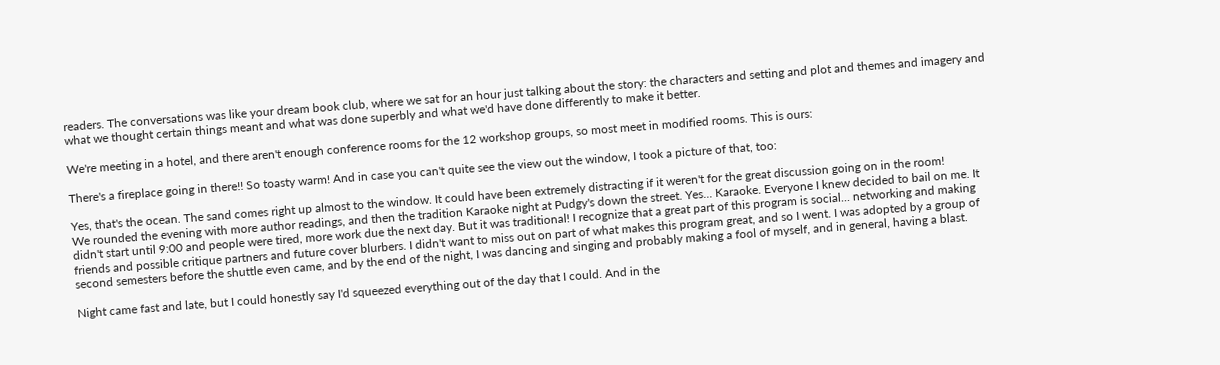readers. The conversations was like your dream book club, where we sat for an hour just talking about the story: the characters and setting and plot and themes and imagery and what we thought certain things meant and what was done superbly and what we'd have done differently to make it better.

We're meeting in a hotel, and there aren't enough conference rooms for the 12 workshop groups, so most meet in modified rooms. This is ours:

There's a fireplace going in there!! So toasty warm! And in case you can't quite see the view out the window, I took a picture of that, too:

Yes, that's the ocean. The sand comes right up almost to the window. It could have been extremely distracting if it weren't for the great discussion going on in the room!
We rounded the evening with more author readings, and then the tradition Karaoke night at Pudgy's down the street. Yes... Karaoke. Everyone I knew decided to bail on me. It didn't start until 9:00 and people were tired, more work due the next day. But it was traditional! I recognize that a great part of this program is social... networking and making friends and possible critique partners and future cover blurbers. I didn't want to miss out on part of what makes this program great, and so I went. I was adopted by a group of second semesters before the shuttle even came, and by the end of the night, I was dancing and singing and probably making a fool of myself, and in general, having a blast.

Night came fast and late, but I could honestly say I'd squeezed everything out of the day that I could. And in the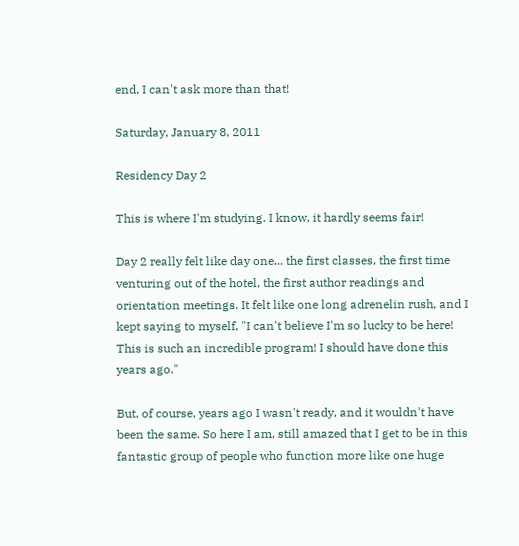end, I can't ask more than that!

Saturday, January 8, 2011

Residency Day 2

This is where I'm studying. I know, it hardly seems fair!

Day 2 really felt like day one... the first classes, the first time venturing out of the hotel, the first author readings and orientation meetings. It felt like one long adrenelin rush, and I kept saying to myself, "I can't believe I'm so lucky to be here! This is such an incredible program! I should have done this years ago."

But, of course, years ago I wasn't ready, and it wouldn't have been the same. So here I am, still amazed that I get to be in this fantastic group of people who function more like one huge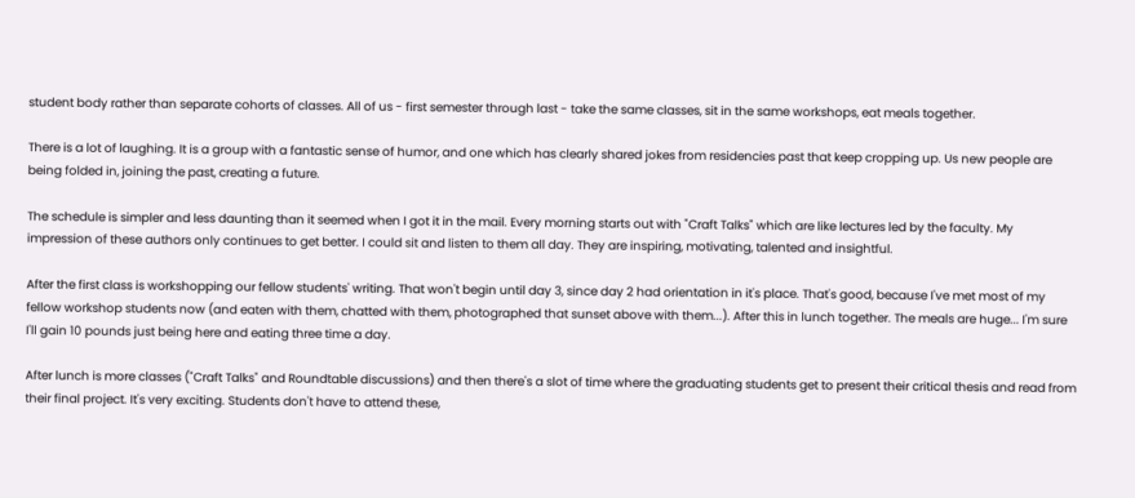student body rather than separate cohorts of classes. All of us - first semester through last - take the same classes, sit in the same workshops, eat meals together.

There is a lot of laughing. It is a group with a fantastic sense of humor, and one which has clearly shared jokes from residencies past that keep cropping up. Us new people are being folded in, joining the past, creating a future.

The schedule is simpler and less daunting than it seemed when I got it in the mail. Every morning starts out with "Craft Talks" which are like lectures led by the faculty. My impression of these authors only continues to get better. I could sit and listen to them all day. They are inspiring, motivating, talented and insightful.

After the first class is workshopping our fellow students' writing. That won't begin until day 3, since day 2 had orientation in it's place. That's good, because I've met most of my fellow workshop students now (and eaten with them, chatted with them, photographed that sunset above with them...). After this in lunch together. The meals are huge... I'm sure I'll gain 10 pounds just being here and eating three time a day.

After lunch is more classes ("Craft Talks" and Roundtable discussions) and then there's a slot of time where the graduating students get to present their critical thesis and read from their final project. It's very exciting. Students don't have to attend these,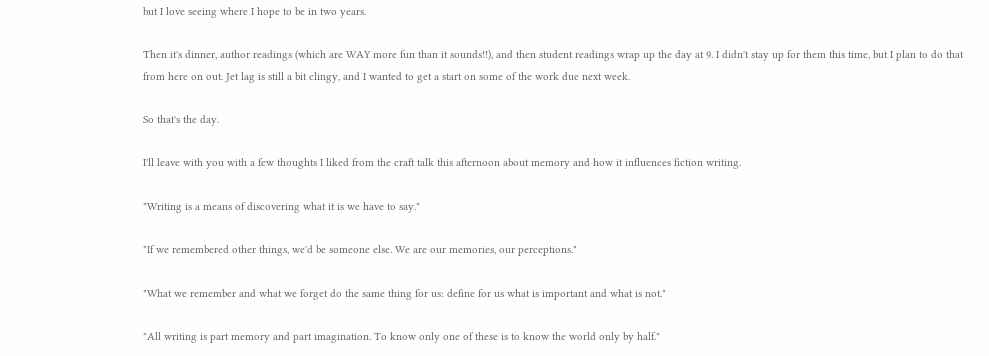but I love seeing where I hope to be in two years.

Then it's dinner, author readings (which are WAY more fun than it sounds!!), and then student readings wrap up the day at 9. I didn't stay up for them this time, but I plan to do that from here on out. Jet lag is still a bit clingy, and I wanted to get a start on some of the work due next week.

So that's the day.

I'll leave with you with a few thoughts I liked from the craft talk this afternoon about memory and how it influences fiction writing.

"Writing is a means of discovering what it is we have to say."

"If we remembered other things, we'd be someone else. We are our memories, our perceptions."

"What we remember and what we forget do the same thing for us: define for us what is important and what is not."

"All writing is part memory and part imagination. To know only one of these is to know the world only by half."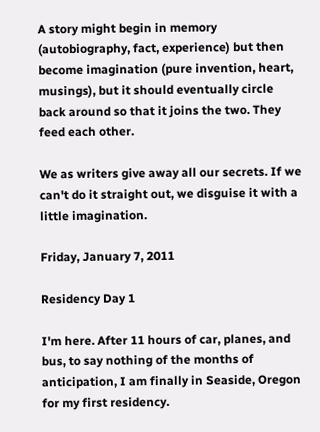A story might begin in memory (autobiography, fact, experience) but then become imagination (pure invention, heart, musings), but it should eventually circle back around so that it joins the two. They feed each other.

We as writers give away all our secrets. If we can't do it straight out, we disguise it with a little imagination.

Friday, January 7, 2011

Residency Day 1

I'm here. After 11 hours of car, planes, and bus, to say nothing of the months of anticipation, I am finally in Seaside, Oregon for my first residency.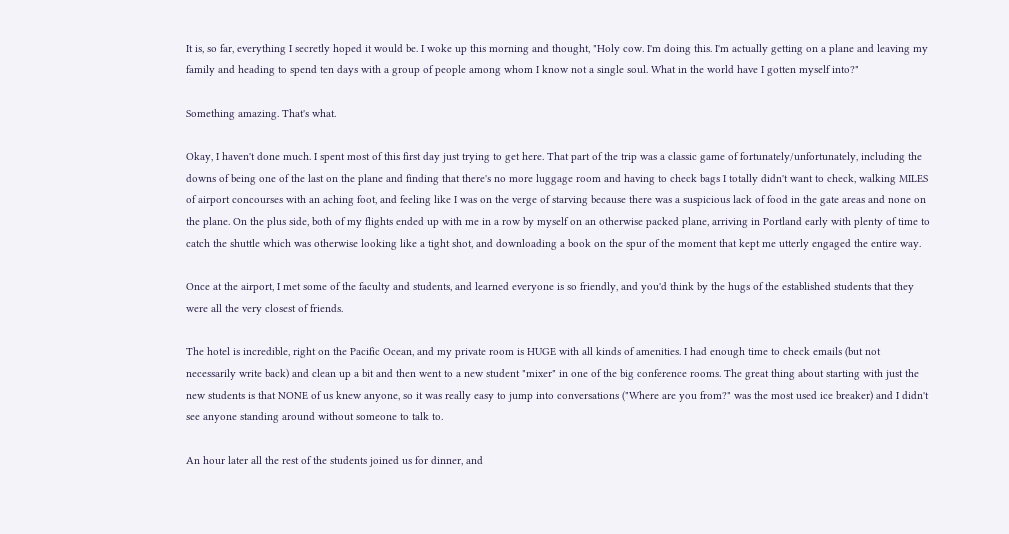It is, so far, everything I secretly hoped it would be. I woke up this morning and thought, "Holy cow. I'm doing this. I'm actually getting on a plane and leaving my family and heading to spend ten days with a group of people among whom I know not a single soul. What in the world have I gotten myself into?"

Something amazing. That's what.

Okay, I haven't done much. I spent most of this first day just trying to get here. That part of the trip was a classic game of fortunately/unfortunately, including the downs of being one of the last on the plane and finding that there's no more luggage room and having to check bags I totally didn't want to check, walking MILES of airport concourses with an aching foot, and feeling like I was on the verge of starving because there was a suspicious lack of food in the gate areas and none on the plane. On the plus side, both of my flights ended up with me in a row by myself on an otherwise packed plane, arriving in Portland early with plenty of time to catch the shuttle which was otherwise looking like a tight shot, and downloading a book on the spur of the moment that kept me utterly engaged the entire way.

Once at the airport, I met some of the faculty and students, and learned everyone is so friendly, and you'd think by the hugs of the established students that they were all the very closest of friends.

The hotel is incredible, right on the Pacific Ocean, and my private room is HUGE with all kinds of amenities. I had enough time to check emails (but not necessarily write back) and clean up a bit and then went to a new student "mixer" in one of the big conference rooms. The great thing about starting with just the new students is that NONE of us knew anyone, so it was really easy to jump into conversations ("Where are you from?" was the most used ice breaker) and I didn't see anyone standing around without someone to talk to.

An hour later all the rest of the students joined us for dinner, and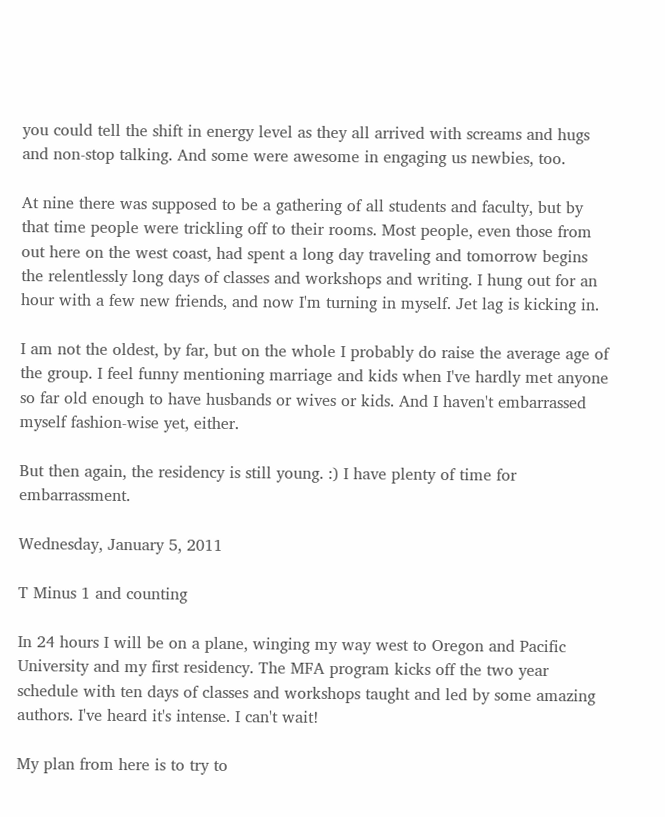you could tell the shift in energy level as they all arrived with screams and hugs and non-stop talking. And some were awesome in engaging us newbies, too.

At nine there was supposed to be a gathering of all students and faculty, but by that time people were trickling off to their rooms. Most people, even those from out here on the west coast, had spent a long day traveling and tomorrow begins the relentlessly long days of classes and workshops and writing. I hung out for an hour with a few new friends, and now I'm turning in myself. Jet lag is kicking in.

I am not the oldest, by far, but on the whole I probably do raise the average age of the group. I feel funny mentioning marriage and kids when I've hardly met anyone so far old enough to have husbands or wives or kids. And I haven't embarrassed myself fashion-wise yet, either.

But then again, the residency is still young. :) I have plenty of time for embarrassment.

Wednesday, January 5, 2011

T Minus 1 and counting

In 24 hours I will be on a plane, winging my way west to Oregon and Pacific University and my first residency. The MFA program kicks off the two year schedule with ten days of classes and workshops taught and led by some amazing authors. I've heard it's intense. I can't wait!

My plan from here is to try to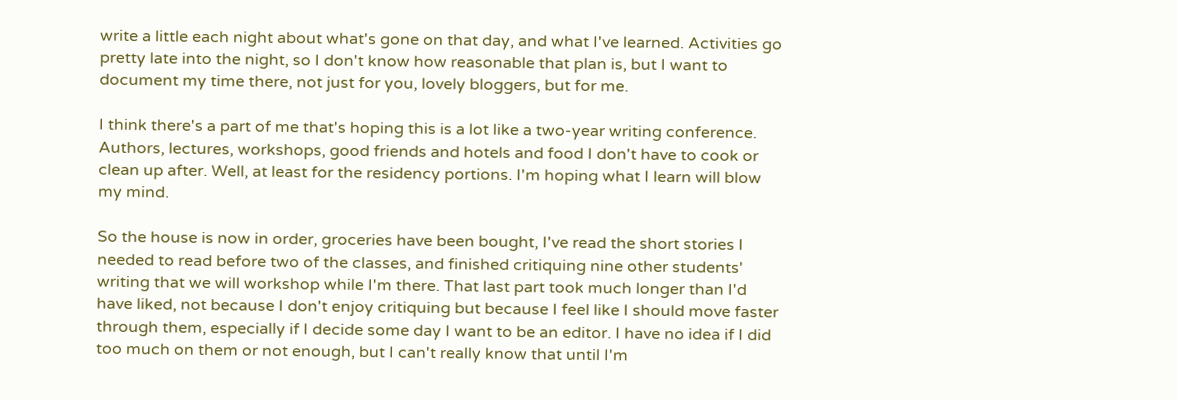write a little each night about what's gone on that day, and what I've learned. Activities go pretty late into the night, so I don't know how reasonable that plan is, but I want to document my time there, not just for you, lovely bloggers, but for me.

I think there's a part of me that's hoping this is a lot like a two-year writing conference. Authors, lectures, workshops, good friends and hotels and food I don't have to cook or clean up after. Well, at least for the residency portions. I'm hoping what I learn will blow my mind.

So the house is now in order, groceries have been bought, I've read the short stories I needed to read before two of the classes, and finished critiquing nine other students' writing that we will workshop while I'm there. That last part took much longer than I'd have liked, not because I don't enjoy critiquing but because I feel like I should move faster through them, especially if I decide some day I want to be an editor. I have no idea if I did too much on them or not enough, but I can't really know that until I'm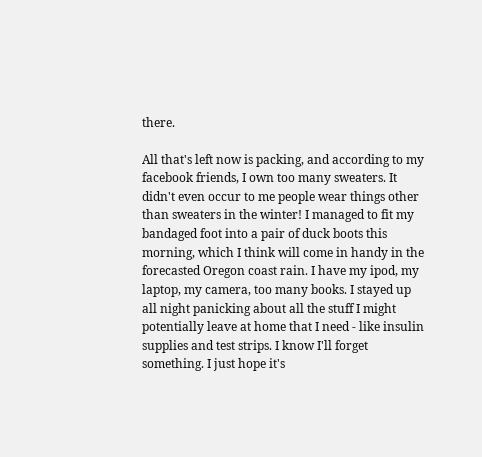there.

All that's left now is packing, and according to my facebook friends, I own too many sweaters. It didn't even occur to me people wear things other than sweaters in the winter! I managed to fit my bandaged foot into a pair of duck boots this morning, which I think will come in handy in the forecasted Oregon coast rain. I have my ipod, my laptop, my camera, too many books. I stayed up all night panicking about all the stuff I might potentially leave at home that I need - like insulin supplies and test strips. I know I'll forget something. I just hope it's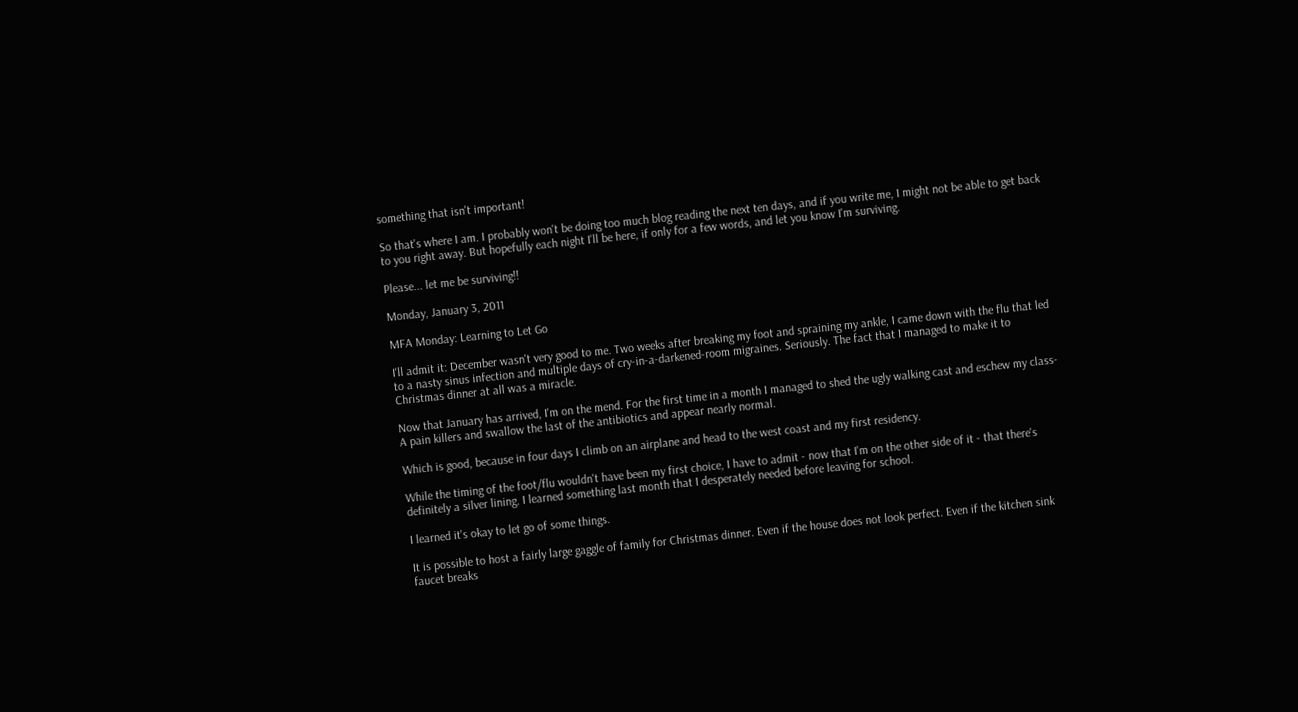something that isn't important!

So that's where I am. I probably won't be doing too much blog reading the next ten days, and if you write me, I might not be able to get back to you right away. But hopefully each night I'll be here, if only for a few words, and let you know I'm surviving.

Please... let me be surviving!!

Monday, January 3, 2011

MFA Monday: Learning to Let Go

I'll admit it: December wasn't very good to me. Two weeks after breaking my foot and spraining my ankle, I came down with the flu that led to a nasty sinus infection and multiple days of cry-in-a-darkened-room migraines. Seriously. The fact that I managed to make it to Christmas dinner at all was a miracle.

Now that January has arrived, I'm on the mend. For the first time in a month I managed to shed the ugly walking cast and eschew my class-A pain killers and swallow the last of the antibiotics and appear nearly normal.

Which is good, because in four days I climb on an airplane and head to the west coast and my first residency.

While the timing of the foot/flu wouldn't have been my first choice, I have to admit - now that I'm on the other side of it - that there's definitely a silver lining. I learned something last month that I desperately needed before leaving for school.

I learned it's okay to let go of some things.

It is possible to host a fairly large gaggle of family for Christmas dinner. Even if the house does not look perfect. Even if the kitchen sink faucet breaks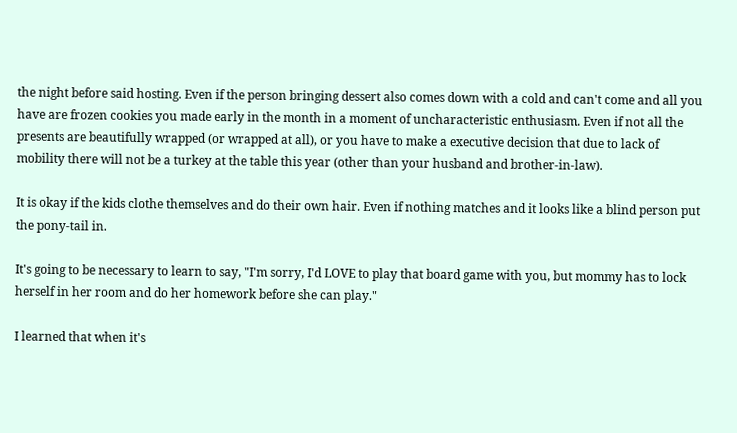the night before said hosting. Even if the person bringing dessert also comes down with a cold and can't come and all you have are frozen cookies you made early in the month in a moment of uncharacteristic enthusiasm. Even if not all the presents are beautifully wrapped (or wrapped at all), or you have to make a executive decision that due to lack of mobility there will not be a turkey at the table this year (other than your husband and brother-in-law).

It is okay if the kids clothe themselves and do their own hair. Even if nothing matches and it looks like a blind person put the pony-tail in.

It's going to be necessary to learn to say, "I'm sorry, I'd LOVE to play that board game with you, but mommy has to lock herself in her room and do her homework before she can play."

I learned that when it's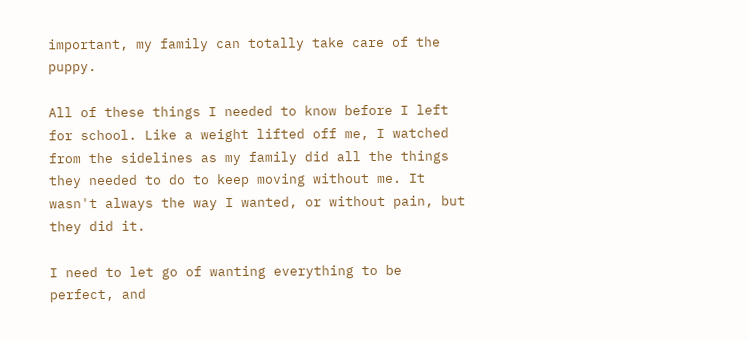important, my family can totally take care of the puppy.

All of these things I needed to know before I left for school. Like a weight lifted off me, I watched from the sidelines as my family did all the things they needed to do to keep moving without me. It wasn't always the way I wanted, or without pain, but they did it.

I need to let go of wanting everything to be perfect, and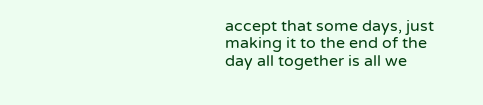accept that some days, just making it to the end of the day all together is all we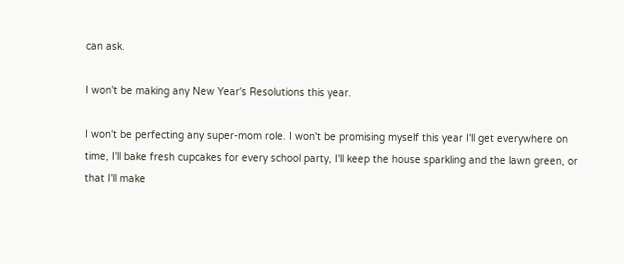can ask.

I won't be making any New Year's Resolutions this year.

I won't be perfecting any super-mom role. I won't be promising myself this year I'll get everywhere on time, I'll bake fresh cupcakes for every school party, I'll keep the house sparkling and the lawn green, or that I'll make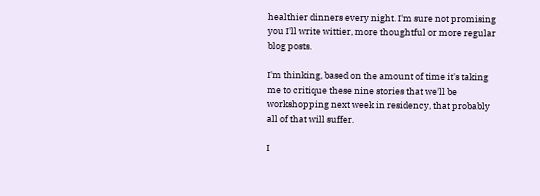healthier dinners every night. I'm sure not promising you I'll write wittier, more thoughtful or more regular blog posts.

I'm thinking, based on the amount of time it's taking me to critique these nine stories that we'll be workshopping next week in residency, that probably all of that will suffer.

I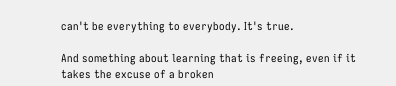can't be everything to everybody. It's true.

And something about learning that is freeing, even if it takes the excuse of a broken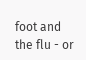foot and the flu - or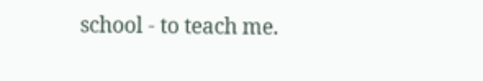school - to teach me.